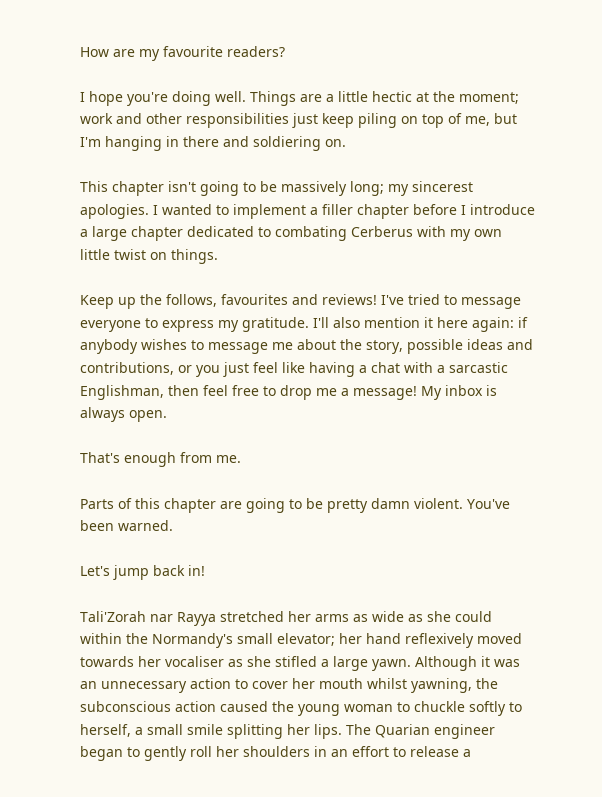How are my favourite readers?

I hope you're doing well. Things are a little hectic at the moment; work and other responsibilities just keep piling on top of me, but I'm hanging in there and soldiering on.

This chapter isn't going to be massively long; my sincerest apologies. I wanted to implement a filler chapter before I introduce a large chapter dedicated to combating Cerberus with my own little twist on things.

Keep up the follows, favourites and reviews! I've tried to message everyone to express my gratitude. I'll also mention it here again: if anybody wishes to message me about the story, possible ideas and contributions, or you just feel like having a chat with a sarcastic Englishman, then feel free to drop me a message! My inbox is always open.

That's enough from me.

Parts of this chapter are going to be pretty damn violent. You've been warned.

Let's jump back in!

Tali'Zorah nar Rayya stretched her arms as wide as she could within the Normandy's small elevator; her hand reflexively moved towards her vocaliser as she stifled a large yawn. Although it was an unnecessary action to cover her mouth whilst yawning, the subconscious action caused the young woman to chuckle softly to herself, a small smile splitting her lips. The Quarian engineer began to gently roll her shoulders in an effort to release a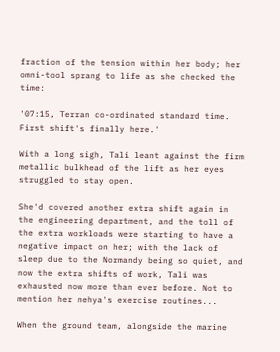fraction of the tension within her body; her omni-tool sprang to life as she checked the time:

'07:15, Terran co-ordinated standard time. First shift's finally here.'

With a long sigh, Tali leant against the firm metallic bulkhead of the lift as her eyes struggled to stay open.

She'd covered another extra shift again in the engineering department, and the toll of the extra workloads were starting to have a negative impact on her; with the lack of sleep due to the Normandy being so quiet, and now the extra shifts of work, Tali was exhausted now more than ever before. Not to mention her nehya's exercise routines...

When the ground team, alongside the marine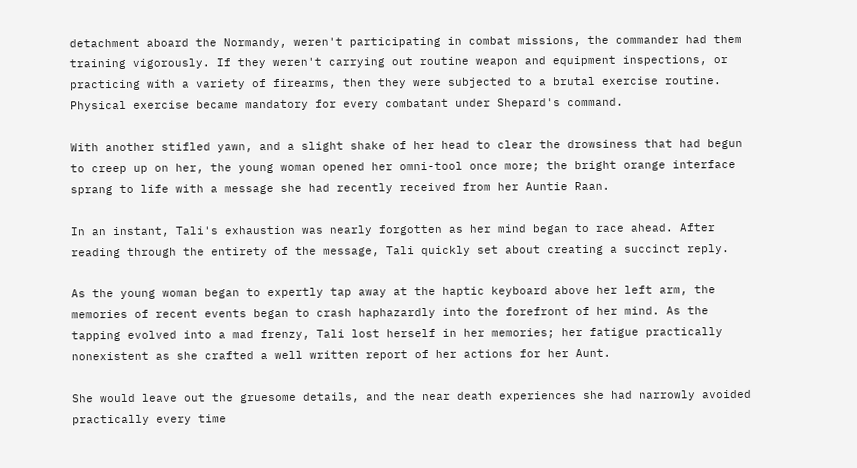detachment aboard the Normandy, weren't participating in combat missions, the commander had them training vigorously. If they weren't carrying out routine weapon and equipment inspections, or practicing with a variety of firearms, then they were subjected to a brutal exercise routine. Physical exercise became mandatory for every combatant under Shepard's command.

With another stifled yawn, and a slight shake of her head to clear the drowsiness that had begun to creep up on her, the young woman opened her omni-tool once more; the bright orange interface sprang to life with a message she had recently received from her Auntie Raan.

In an instant, Tali's exhaustion was nearly forgotten as her mind began to race ahead. After reading through the entirety of the message, Tali quickly set about creating a succinct reply.

As the young woman began to expertly tap away at the haptic keyboard above her left arm, the memories of recent events began to crash haphazardly into the forefront of her mind. As the tapping evolved into a mad frenzy, Tali lost herself in her memories; her fatigue practically nonexistent as she crafted a well written report of her actions for her Aunt.

She would leave out the gruesome details, and the near death experiences she had narrowly avoided practically every time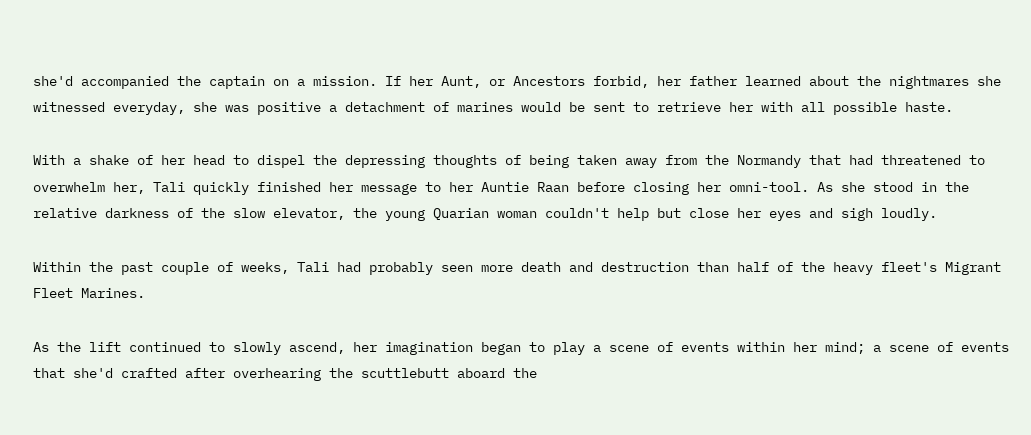she'd accompanied the captain on a mission. If her Aunt, or Ancestors forbid, her father learned about the nightmares she witnessed everyday, she was positive a detachment of marines would be sent to retrieve her with all possible haste.

With a shake of her head to dispel the depressing thoughts of being taken away from the Normandy that had threatened to overwhelm her, Tali quickly finished her message to her Auntie Raan before closing her omni-tool. As she stood in the relative darkness of the slow elevator, the young Quarian woman couldn't help but close her eyes and sigh loudly.

Within the past couple of weeks, Tali had probably seen more death and destruction than half of the heavy fleet's Migrant Fleet Marines.

As the lift continued to slowly ascend, her imagination began to play a scene of events within her mind; a scene of events that she'd crafted after overhearing the scuttlebutt aboard the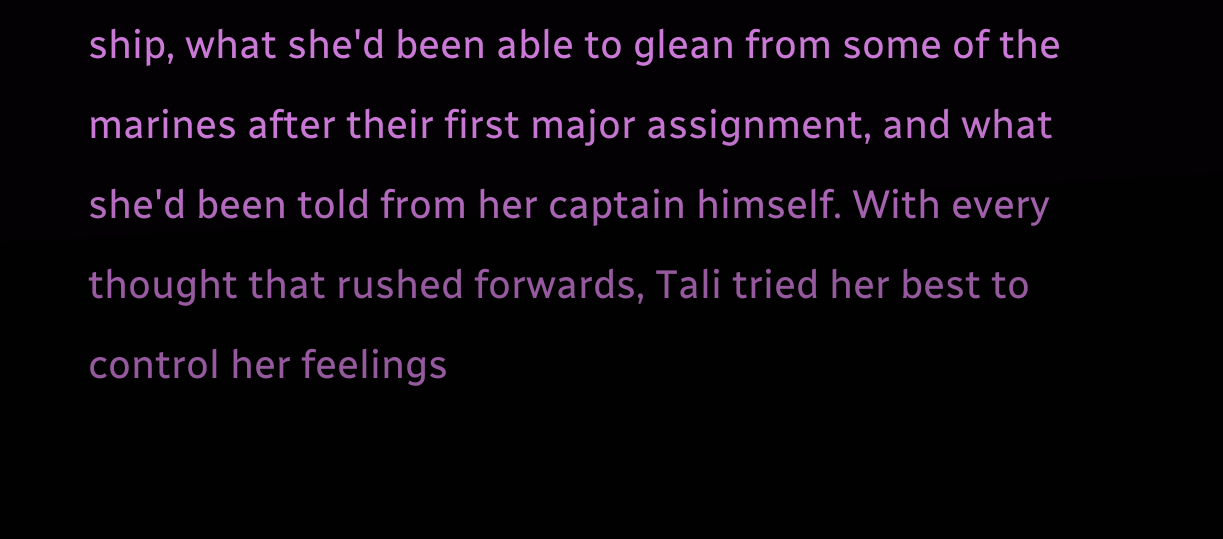ship, what she'd been able to glean from some of the marines after their first major assignment, and what she'd been told from her captain himself. With every thought that rushed forwards, Tali tried her best to control her feelings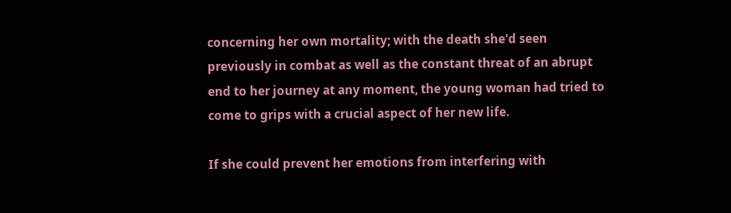concerning her own mortality; with the death she'd seen previously in combat as well as the constant threat of an abrupt end to her journey at any moment, the young woman had tried to come to grips with a crucial aspect of her new life.

If she could prevent her emotions from interfering with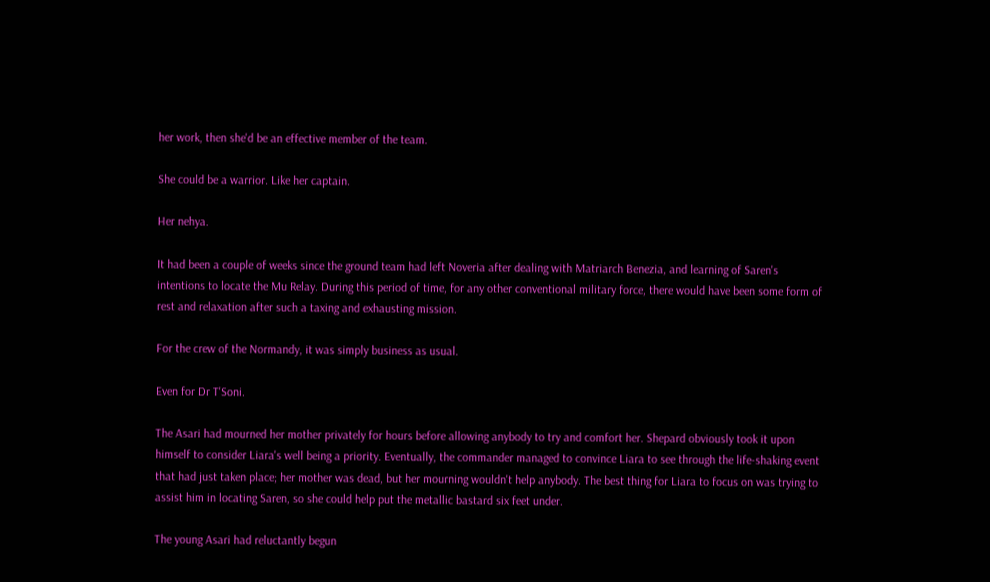her work, then she'd be an effective member of the team.

She could be a warrior. Like her captain.

Her nehya.

It had been a couple of weeks since the ground team had left Noveria after dealing with Matriarch Benezia, and learning of Saren's intentions to locate the Mu Relay. During this period of time, for any other conventional military force, there would have been some form of rest and relaxation after such a taxing and exhausting mission.

For the crew of the Normandy, it was simply business as usual.

Even for Dr T'Soni.

The Asari had mourned her mother privately for hours before allowing anybody to try and comfort her. Shepard obviously took it upon himself to consider Liara's well being a priority. Eventually, the commander managed to convince Liara to see through the life-shaking event that had just taken place; her mother was dead, but her mourning wouldn't help anybody. The best thing for Liara to focus on was trying to assist him in locating Saren, so she could help put the metallic bastard six feet under.

The young Asari had reluctantly begun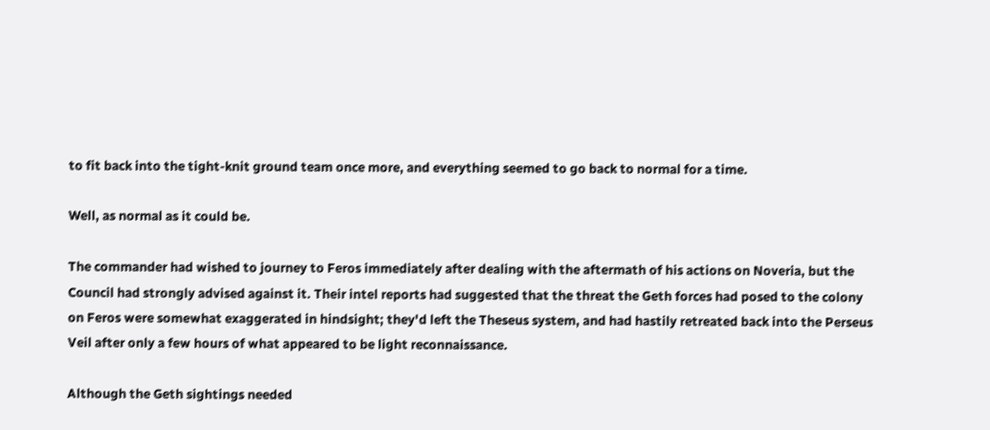to fit back into the tight-knit ground team once more, and everything seemed to go back to normal for a time.

Well, as normal as it could be.

The commander had wished to journey to Feros immediately after dealing with the aftermath of his actions on Noveria, but the Council had strongly advised against it. Their intel reports had suggested that the threat the Geth forces had posed to the colony on Feros were somewhat exaggerated in hindsight; they'd left the Theseus system, and had hastily retreated back into the Perseus Veil after only a few hours of what appeared to be light reconnaissance.

Although the Geth sightings needed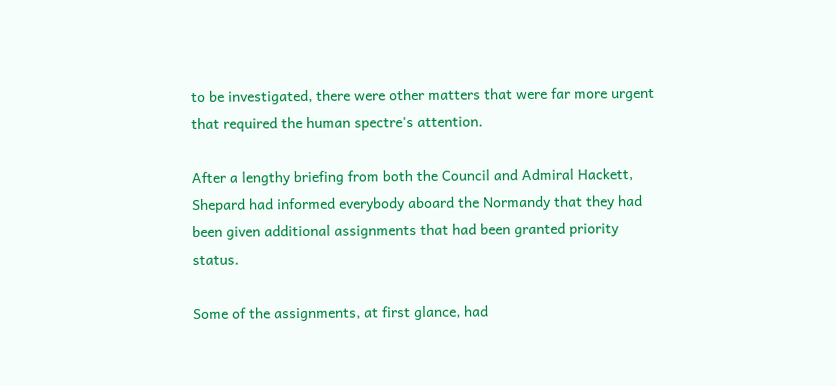to be investigated, there were other matters that were far more urgent that required the human spectre's attention.

After a lengthy briefing from both the Council and Admiral Hackett, Shepard had informed everybody aboard the Normandy that they had been given additional assignments that had been granted priority status.

Some of the assignments, at first glance, had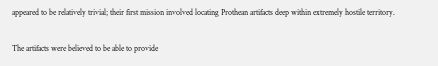appeared to be relatively trivial; their first mission involved locating Prothean artifacts deep within extremely hostile territory.

The artifacts were believed to be able to provide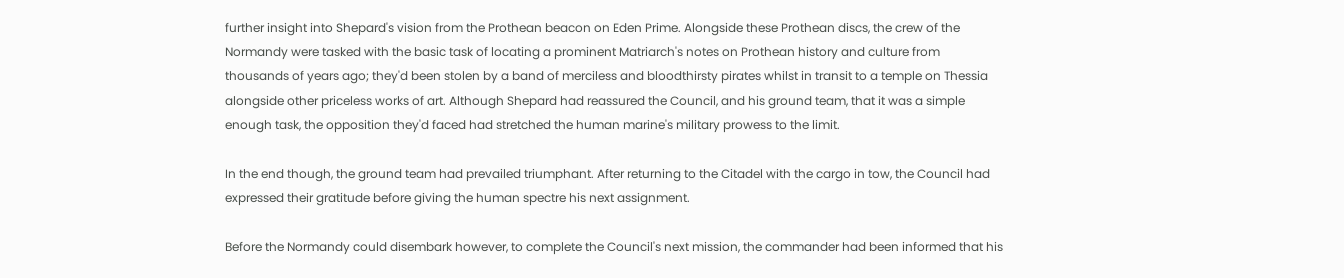further insight into Shepard's vision from the Prothean beacon on Eden Prime. Alongside these Prothean discs, the crew of the Normandy were tasked with the basic task of locating a prominent Matriarch's notes on Prothean history and culture from thousands of years ago; they'd been stolen by a band of merciless and bloodthirsty pirates whilst in transit to a temple on Thessia alongside other priceless works of art. Although Shepard had reassured the Council, and his ground team, that it was a simple enough task, the opposition they'd faced had stretched the human marine's military prowess to the limit.

In the end though, the ground team had prevailed triumphant. After returning to the Citadel with the cargo in tow, the Council had expressed their gratitude before giving the human spectre his next assignment.

Before the Normandy could disembark however, to complete the Council's next mission, the commander had been informed that his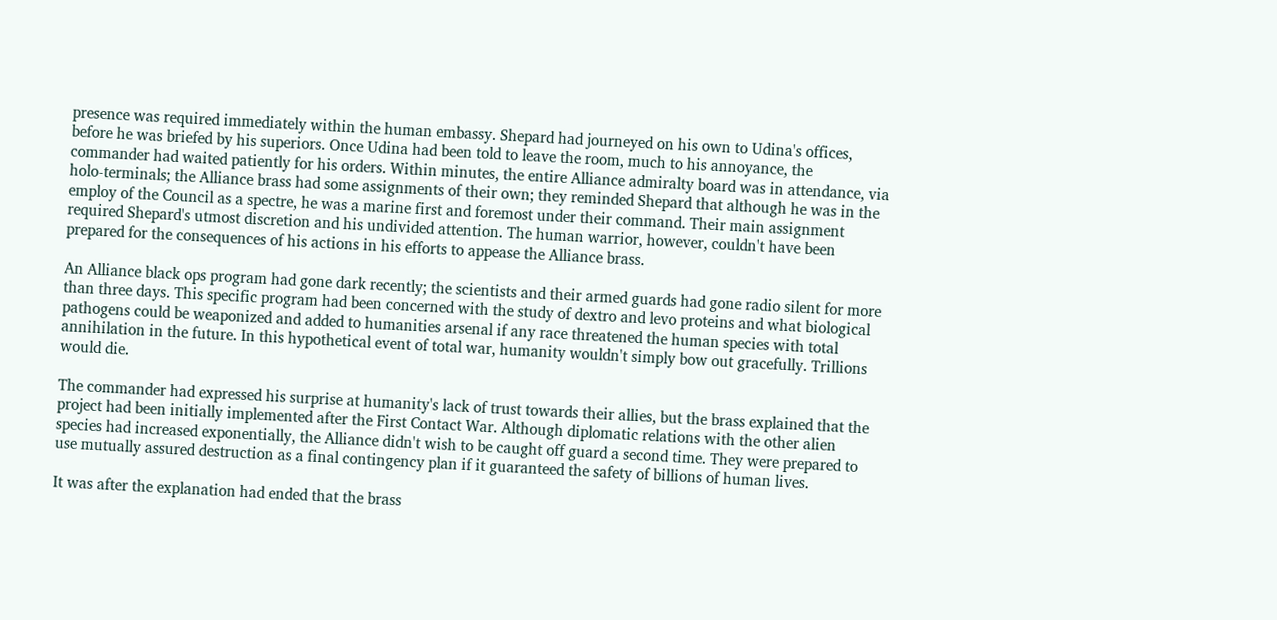presence was required immediately within the human embassy. Shepard had journeyed on his own to Udina's offices, before he was briefed by his superiors. Once Udina had been told to leave the room, much to his annoyance, the commander had waited patiently for his orders. Within minutes, the entire Alliance admiralty board was in attendance, via holo-terminals; the Alliance brass had some assignments of their own; they reminded Shepard that although he was in the employ of the Council as a spectre, he was a marine first and foremost under their command. Their main assignment required Shepard's utmost discretion and his undivided attention. The human warrior, however, couldn't have been prepared for the consequences of his actions in his efforts to appease the Alliance brass.

An Alliance black ops program had gone dark recently; the scientists and their armed guards had gone radio silent for more than three days. This specific program had been concerned with the study of dextro and levo proteins and what biological pathogens could be weaponized and added to humanities arsenal if any race threatened the human species with total annihilation in the future. In this hypothetical event of total war, humanity wouldn't simply bow out gracefully. Trillions would die.

The commander had expressed his surprise at humanity's lack of trust towards their allies, but the brass explained that the project had been initially implemented after the First Contact War. Although diplomatic relations with the other alien species had increased exponentially, the Alliance didn't wish to be caught off guard a second time. They were prepared to use mutually assured destruction as a final contingency plan if it guaranteed the safety of billions of human lives.

It was after the explanation had ended that the brass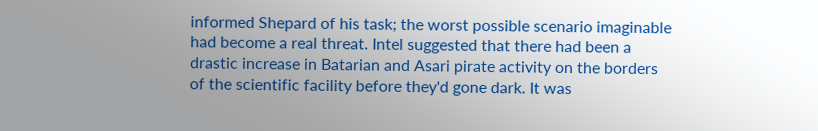informed Shepard of his task; the worst possible scenario imaginable had become a real threat. Intel suggested that there had been a drastic increase in Batarian and Asari pirate activity on the borders of the scientific facility before they'd gone dark. It was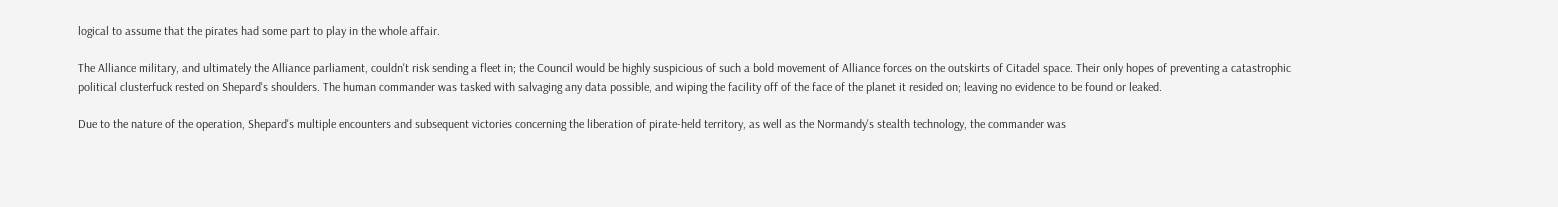logical to assume that the pirates had some part to play in the whole affair.

The Alliance military, and ultimately the Alliance parliament, couldn't risk sending a fleet in; the Council would be highly suspicious of such a bold movement of Alliance forces on the outskirts of Citadel space. Their only hopes of preventing a catastrophic political clusterfuck rested on Shepard's shoulders. The human commander was tasked with salvaging any data possible, and wiping the facility off of the face of the planet it resided on; leaving no evidence to be found or leaked.

Due to the nature of the operation, Shepard's multiple encounters and subsequent victories concerning the liberation of pirate-held territory, as well as the Normandy's stealth technology, the commander was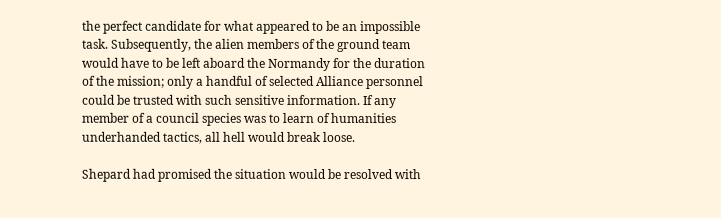the perfect candidate for what appeared to be an impossible task. Subsequently, the alien members of the ground team would have to be left aboard the Normandy for the duration of the mission; only a handful of selected Alliance personnel could be trusted with such sensitive information. If any member of a council species was to learn of humanities underhanded tactics, all hell would break loose.

Shepard had promised the situation would be resolved with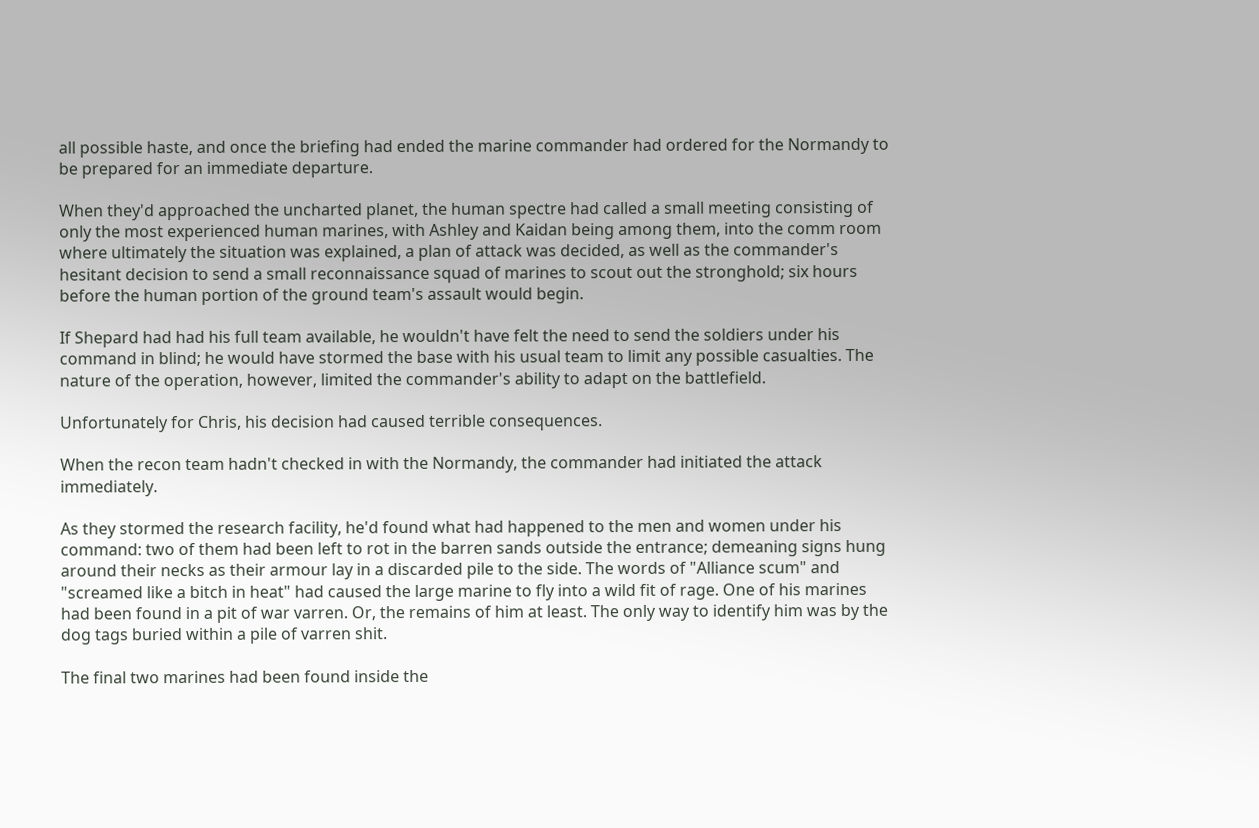all possible haste, and once the briefing had ended the marine commander had ordered for the Normandy to be prepared for an immediate departure.

When they'd approached the uncharted planet, the human spectre had called a small meeting consisting of only the most experienced human marines, with Ashley and Kaidan being among them, into the comm room where ultimately the situation was explained, a plan of attack was decided, as well as the commander's hesitant decision to send a small reconnaissance squad of marines to scout out the stronghold; six hours before the human portion of the ground team's assault would begin.

If Shepard had had his full team available, he wouldn't have felt the need to send the soldiers under his command in blind; he would have stormed the base with his usual team to limit any possible casualties. The nature of the operation, however, limited the commander's ability to adapt on the battlefield.

Unfortunately for Chris, his decision had caused terrible consequences.

When the recon team hadn't checked in with the Normandy, the commander had initiated the attack immediately.

As they stormed the research facility, he'd found what had happened to the men and women under his command: two of them had been left to rot in the barren sands outside the entrance; demeaning signs hung around their necks as their armour lay in a discarded pile to the side. The words of "Alliance scum" and "screamed like a bitch in heat" had caused the large marine to fly into a wild fit of rage. One of his marines had been found in a pit of war varren. Or, the remains of him at least. The only way to identify him was by the dog tags buried within a pile of varren shit.

The final two marines had been found inside the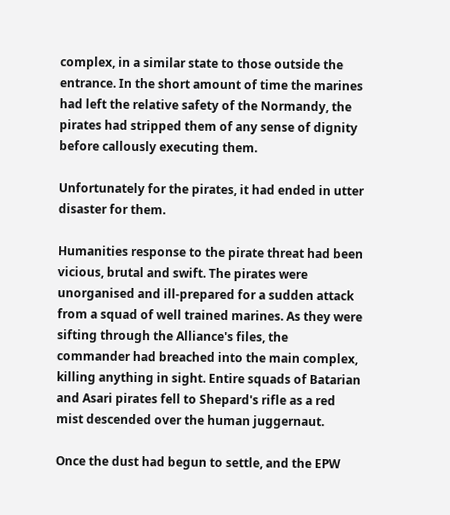complex, in a similar state to those outside the entrance. In the short amount of time the marines had left the relative safety of the Normandy, the pirates had stripped them of any sense of dignity before callously executing them.

Unfortunately for the pirates, it had ended in utter disaster for them.

Humanities response to the pirate threat had been vicious, brutal and swift. The pirates were unorganised and ill-prepared for a sudden attack from a squad of well trained marines. As they were sifting through the Alliance's files, the commander had breached into the main complex, killing anything in sight. Entire squads of Batarian and Asari pirates fell to Shepard's rifle as a red mist descended over the human juggernaut.

Once the dust had begun to settle, and the EPW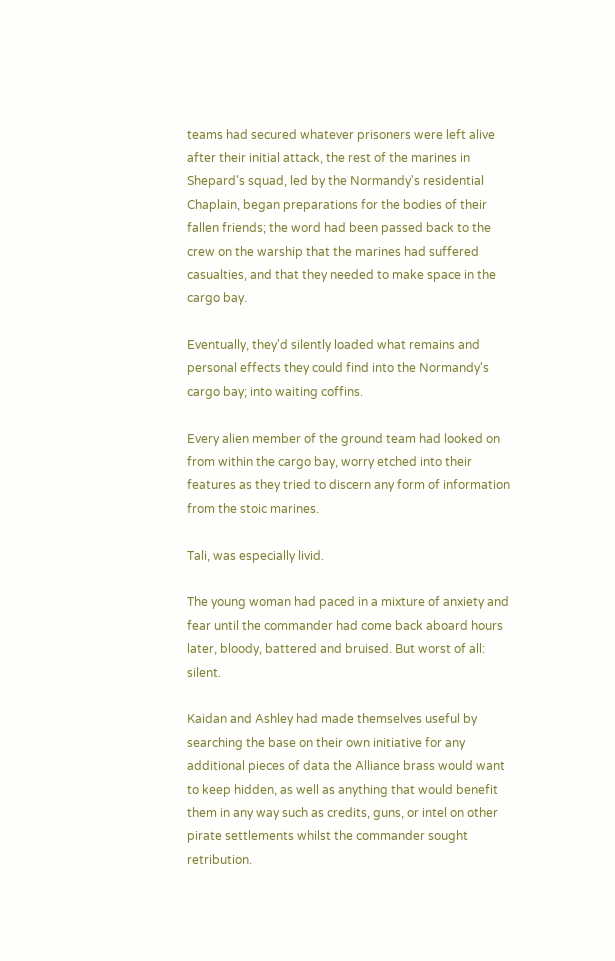teams had secured whatever prisoners were left alive after their initial attack, the rest of the marines in Shepard's squad, led by the Normandy's residential Chaplain, began preparations for the bodies of their fallen friends; the word had been passed back to the crew on the warship that the marines had suffered casualties, and that they needed to make space in the cargo bay.

Eventually, they'd silently loaded what remains and personal effects they could find into the Normandy's cargo bay; into waiting coffins.

Every alien member of the ground team had looked on from within the cargo bay, worry etched into their features as they tried to discern any form of information from the stoic marines.

Tali, was especially livid.

The young woman had paced in a mixture of anxiety and fear until the commander had come back aboard hours later, bloody, battered and bruised. But worst of all: silent.

Kaidan and Ashley had made themselves useful by searching the base on their own initiative for any additional pieces of data the Alliance brass would want to keep hidden, as well as anything that would benefit them in any way such as credits, guns, or intel on other pirate settlements whilst the commander sought retribution.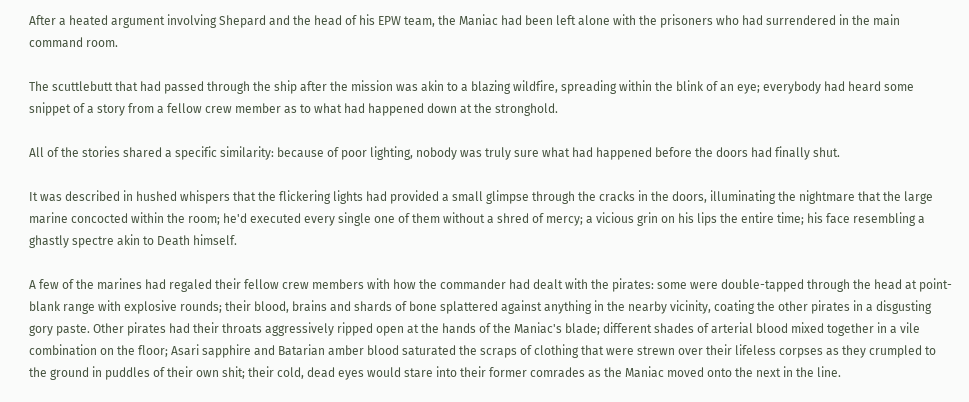After a heated argument involving Shepard and the head of his EPW team, the Maniac had been left alone with the prisoners who had surrendered in the main command room.

The scuttlebutt that had passed through the ship after the mission was akin to a blazing wildfire, spreading within the blink of an eye; everybody had heard some snippet of a story from a fellow crew member as to what had happened down at the stronghold.

All of the stories shared a specific similarity: because of poor lighting, nobody was truly sure what had happened before the doors had finally shut.

It was described in hushed whispers that the flickering lights had provided a small glimpse through the cracks in the doors, illuminating the nightmare that the large marine concocted within the room; he'd executed every single one of them without a shred of mercy; a vicious grin on his lips the entire time; his face resembling a ghastly spectre akin to Death himself.

A few of the marines had regaled their fellow crew members with how the commander had dealt with the pirates: some were double-tapped through the head at point-blank range with explosive rounds; their blood, brains and shards of bone splattered against anything in the nearby vicinity, coating the other pirates in a disgusting gory paste. Other pirates had their throats aggressively ripped open at the hands of the Maniac's blade; different shades of arterial blood mixed together in a vile combination on the floor; Asari sapphire and Batarian amber blood saturated the scraps of clothing that were strewn over their lifeless corpses as they crumpled to the ground in puddles of their own shit; their cold, dead eyes would stare into their former comrades as the Maniac moved onto the next in the line.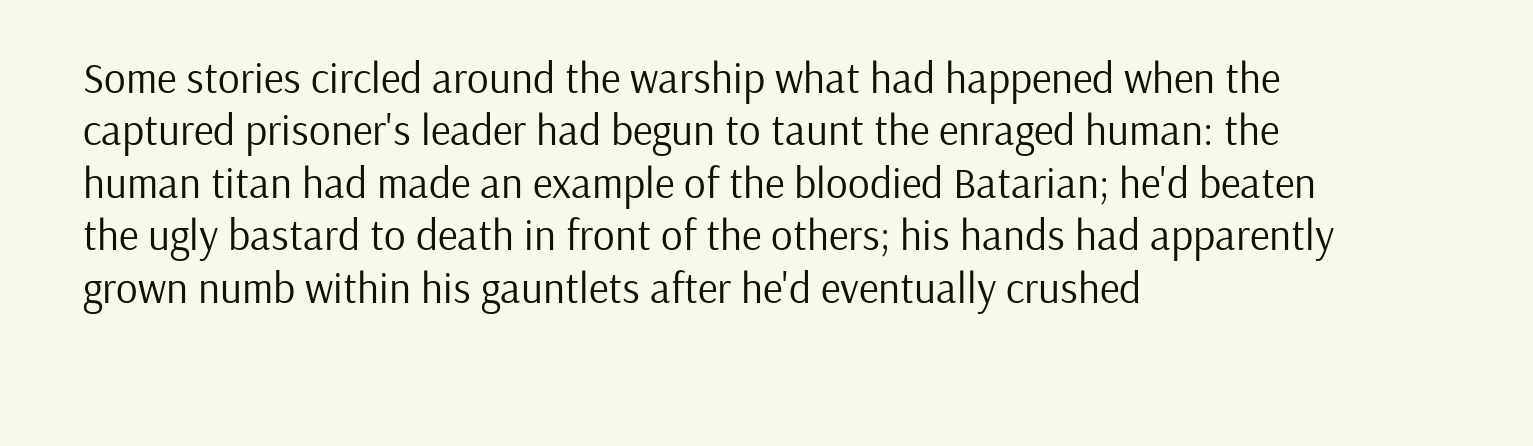Some stories circled around the warship what had happened when the captured prisoner's leader had begun to taunt the enraged human: the human titan had made an example of the bloodied Batarian; he'd beaten the ugly bastard to death in front of the others; his hands had apparently grown numb within his gauntlets after he'd eventually crushed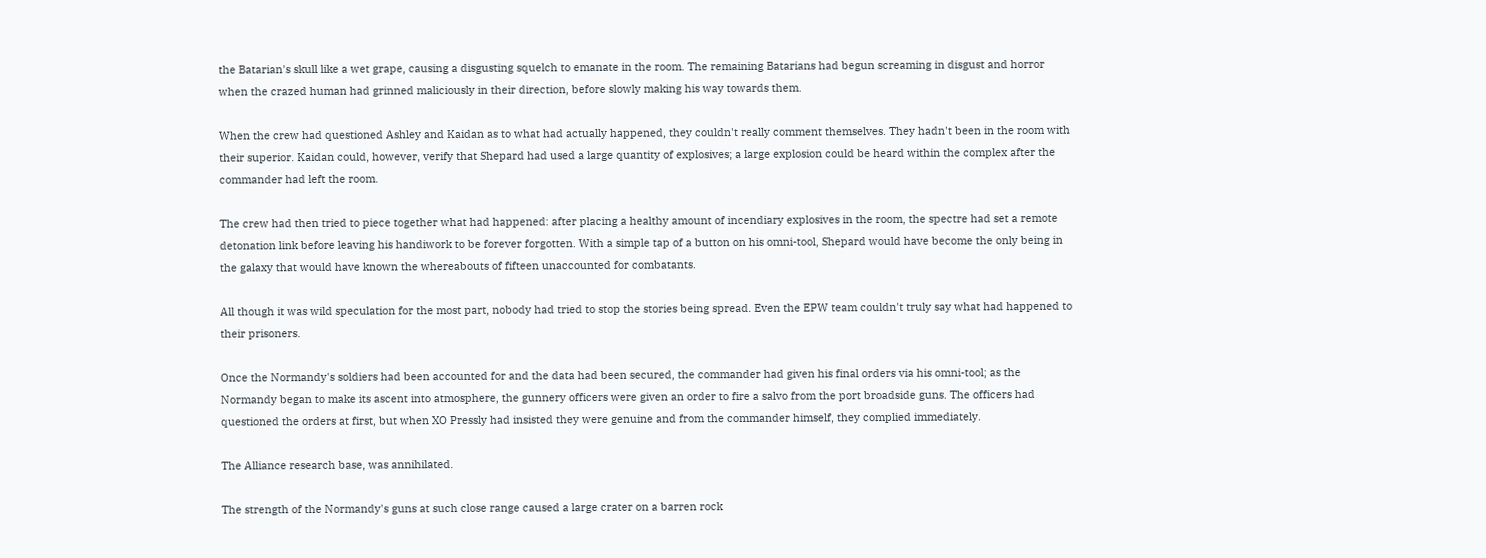the Batarian's skull like a wet grape, causing a disgusting squelch to emanate in the room. The remaining Batarians had begun screaming in disgust and horror when the crazed human had grinned maliciously in their direction, before slowly making his way towards them.

When the crew had questioned Ashley and Kaidan as to what had actually happened, they couldn't really comment themselves. They hadn't been in the room with their superior. Kaidan could, however, verify that Shepard had used a large quantity of explosives; a large explosion could be heard within the complex after the commander had left the room.

The crew had then tried to piece together what had happened: after placing a healthy amount of incendiary explosives in the room, the spectre had set a remote detonation link before leaving his handiwork to be forever forgotten. With a simple tap of a button on his omni-tool, Shepard would have become the only being in the galaxy that would have known the whereabouts of fifteen unaccounted for combatants.

All though it was wild speculation for the most part, nobody had tried to stop the stories being spread. Even the EPW team couldn't truly say what had happened to their prisoners.

Once the Normandy's soldiers had been accounted for and the data had been secured, the commander had given his final orders via his omni-tool; as the Normandy began to make its ascent into atmosphere, the gunnery officers were given an order to fire a salvo from the port broadside guns. The officers had questioned the orders at first, but when XO Pressly had insisted they were genuine and from the commander himself, they complied immediately.

The Alliance research base, was annihilated.

The strength of the Normandy's guns at such close range caused a large crater on a barren rock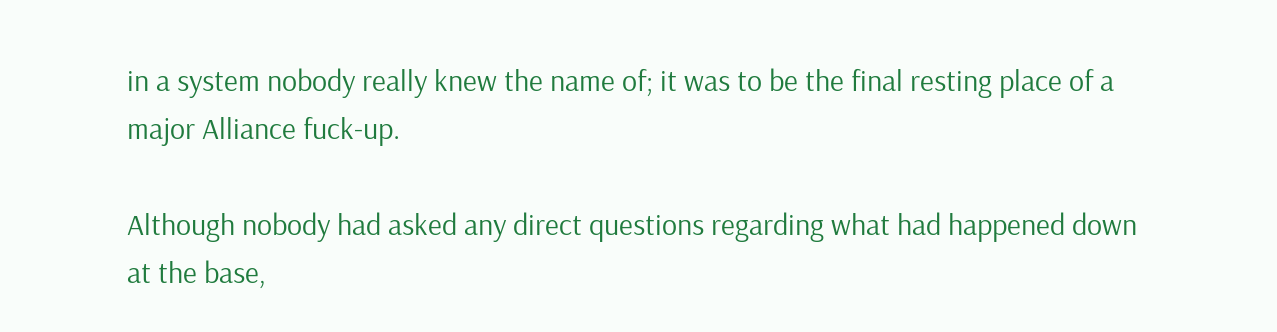in a system nobody really knew the name of; it was to be the final resting place of a major Alliance fuck-up.

Although nobody had asked any direct questions regarding what had happened down at the base,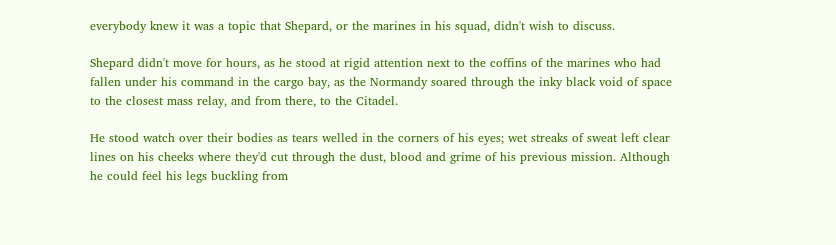everybody knew it was a topic that Shepard, or the marines in his squad, didn't wish to discuss.

Shepard didn't move for hours, as he stood at rigid attention next to the coffins of the marines who had fallen under his command in the cargo bay, as the Normandy soared through the inky black void of space to the closest mass relay, and from there, to the Citadel.

He stood watch over their bodies as tears welled in the corners of his eyes; wet streaks of sweat left clear lines on his cheeks where they'd cut through the dust, blood and grime of his previous mission. Although he could feel his legs buckling from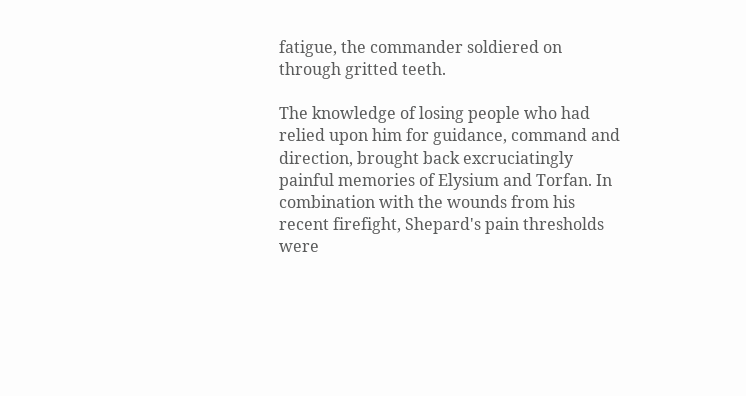fatigue, the commander soldiered on through gritted teeth.

The knowledge of losing people who had relied upon him for guidance, command and direction, brought back excruciatingly painful memories of Elysium and Torfan. In combination with the wounds from his recent firefight, Shepard's pain thresholds were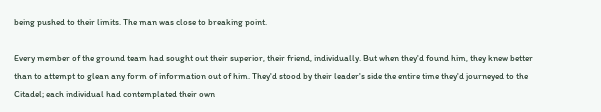being pushed to their limits. The man was close to breaking point.

Every member of the ground team had sought out their superior, their friend, individually. But when they'd found him, they knew better than to attempt to glean any form of information out of him. They'd stood by their leader's side the entire time they'd journeyed to the Citadel; each individual had contemplated their own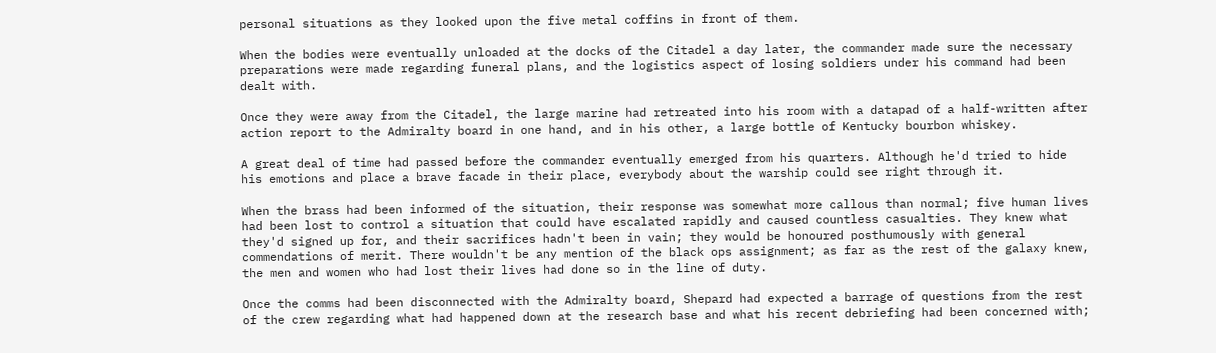personal situations as they looked upon the five metal coffins in front of them.

When the bodies were eventually unloaded at the docks of the Citadel a day later, the commander made sure the necessary preparations were made regarding funeral plans, and the logistics aspect of losing soldiers under his command had been dealt with.

Once they were away from the Citadel, the large marine had retreated into his room with a datapad of a half-written after action report to the Admiralty board in one hand, and in his other, a large bottle of Kentucky bourbon whiskey.

A great deal of time had passed before the commander eventually emerged from his quarters. Although he'd tried to hide his emotions and place a brave facade in their place, everybody about the warship could see right through it.

When the brass had been informed of the situation, their response was somewhat more callous than normal; five human lives had been lost to control a situation that could have escalated rapidly and caused countless casualties. They knew what they'd signed up for, and their sacrifices hadn't been in vain; they would be honoured posthumously with general commendations of merit. There wouldn't be any mention of the black ops assignment; as far as the rest of the galaxy knew, the men and women who had lost their lives had done so in the line of duty.

Once the comms had been disconnected with the Admiralty board, Shepard had expected a barrage of questions from the rest of the crew regarding what had happened down at the research base and what his recent debriefing had been concerned with;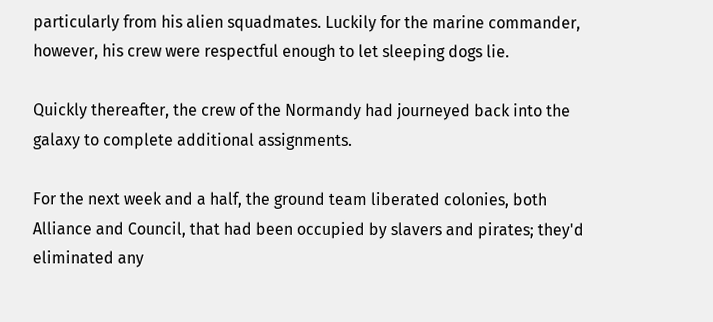particularly from his alien squadmates. Luckily for the marine commander, however, his crew were respectful enough to let sleeping dogs lie.

Quickly thereafter, the crew of the Normandy had journeyed back into the galaxy to complete additional assignments.

For the next week and a half, the ground team liberated colonies, both Alliance and Council, that had been occupied by slavers and pirates; they'd eliminated any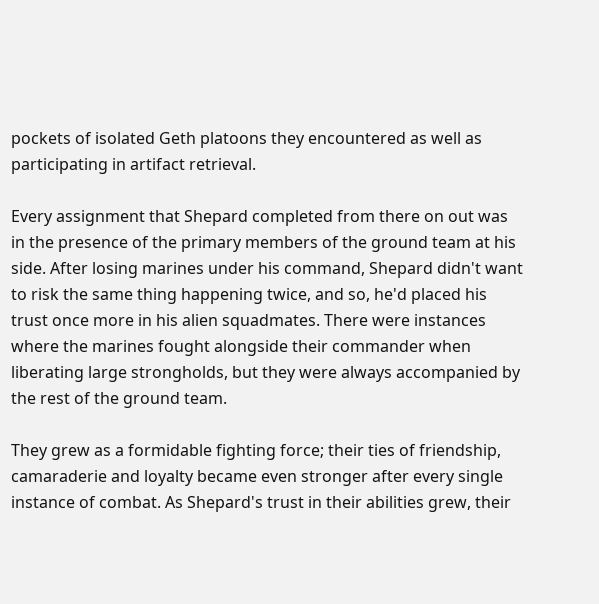pockets of isolated Geth platoons they encountered as well as participating in artifact retrieval.

Every assignment that Shepard completed from there on out was in the presence of the primary members of the ground team at his side. After losing marines under his command, Shepard didn't want to risk the same thing happening twice, and so, he'd placed his trust once more in his alien squadmates. There were instances where the marines fought alongside their commander when liberating large strongholds, but they were always accompanied by the rest of the ground team.

They grew as a formidable fighting force; their ties of friendship, camaraderie and loyalty became even stronger after every single instance of combat. As Shepard's trust in their abilities grew, their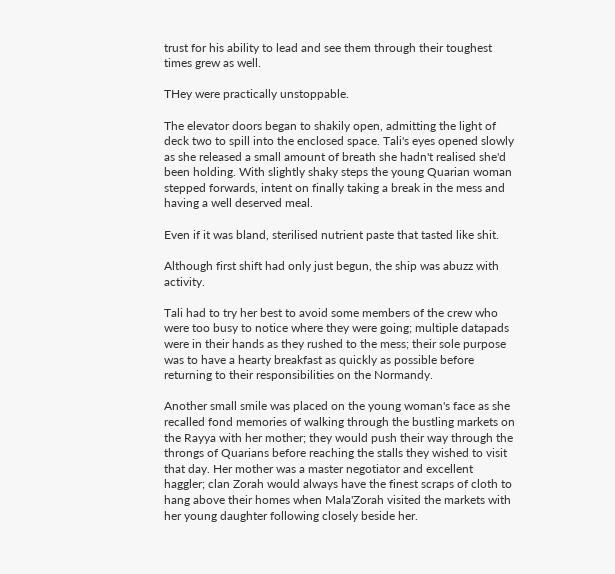trust for his ability to lead and see them through their toughest times grew as well.

THey were practically unstoppable.

The elevator doors began to shakily open, admitting the light of deck two to spill into the enclosed space. Tali's eyes opened slowly as she released a small amount of breath she hadn't realised she'd been holding. With slightly shaky steps the young Quarian woman stepped forwards, intent on finally taking a break in the mess and having a well deserved meal.

Even if it was bland, sterilised nutrient paste that tasted like shit.

Although first shift had only just begun, the ship was abuzz with activity.

Tali had to try her best to avoid some members of the crew who were too busy to notice where they were going; multiple datapads were in their hands as they rushed to the mess; their sole purpose was to have a hearty breakfast as quickly as possible before returning to their responsibilities on the Normandy.

Another small smile was placed on the young woman's face as she recalled fond memories of walking through the bustling markets on the Rayya with her mother; they would push their way through the throngs of Quarians before reaching the stalls they wished to visit that day. Her mother was a master negotiator and excellent haggler; clan Zorah would always have the finest scraps of cloth to hang above their homes when Mala'Zorah visited the markets with her young daughter following closely beside her.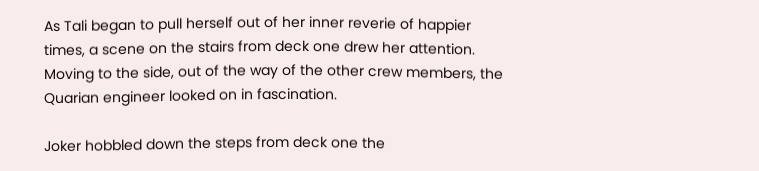As Tali began to pull herself out of her inner reverie of happier times, a scene on the stairs from deck one drew her attention. Moving to the side, out of the way of the other crew members, the Quarian engineer looked on in fascination.

Joker hobbled down the steps from deck one the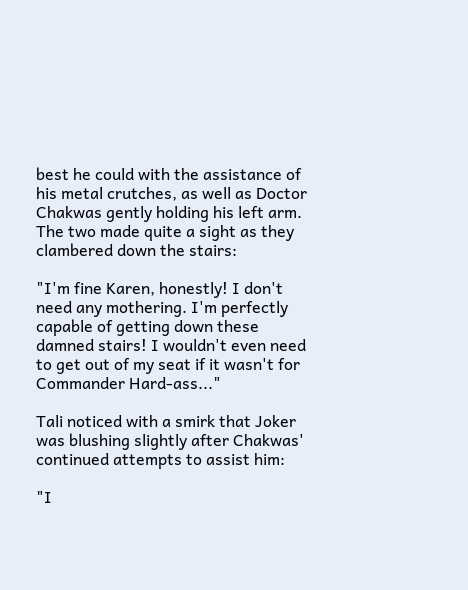best he could with the assistance of his metal crutches, as well as Doctor Chakwas gently holding his left arm. The two made quite a sight as they clambered down the stairs:

"I'm fine Karen, honestly! I don't need any mothering. I'm perfectly capable of getting down these damned stairs! I wouldn't even need to get out of my seat if it wasn't for Commander Hard-ass..."

Tali noticed with a smirk that Joker was blushing slightly after Chakwas' continued attempts to assist him:

"I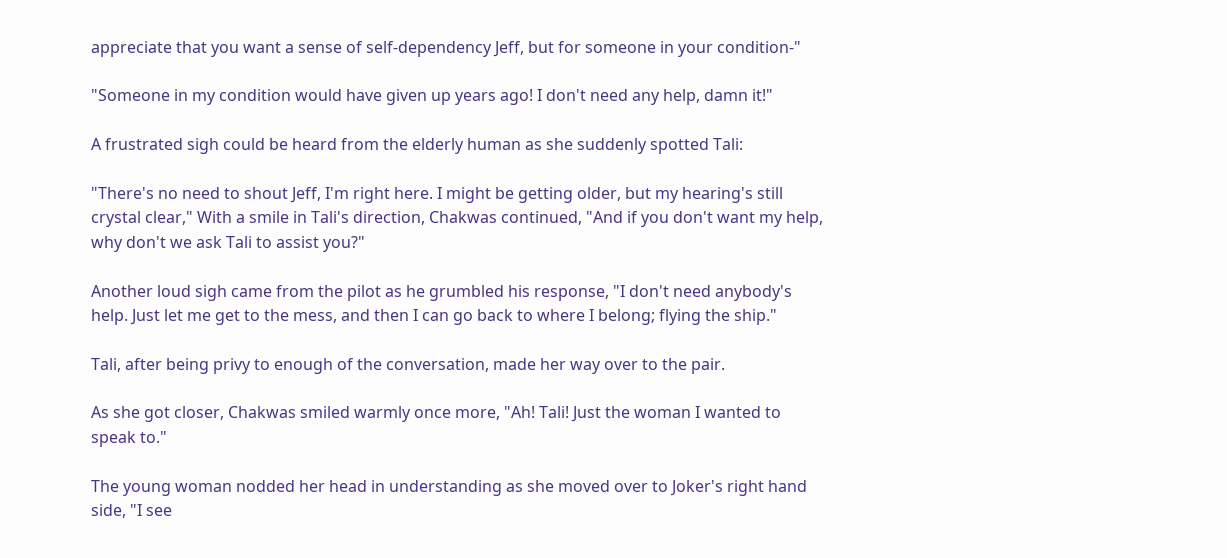appreciate that you want a sense of self-dependency Jeff, but for someone in your condition-"

"Someone in my condition would have given up years ago! I don't need any help, damn it!"

A frustrated sigh could be heard from the elderly human as she suddenly spotted Tali:

"There's no need to shout Jeff, I'm right here. I might be getting older, but my hearing's still crystal clear," With a smile in Tali's direction, Chakwas continued, "And if you don't want my help, why don't we ask Tali to assist you?"

Another loud sigh came from the pilot as he grumbled his response, "I don't need anybody's help. Just let me get to the mess, and then I can go back to where I belong; flying the ship."

Tali, after being privy to enough of the conversation, made her way over to the pair.

As she got closer, Chakwas smiled warmly once more, "Ah! Tali! Just the woman I wanted to speak to."

The young woman nodded her head in understanding as she moved over to Joker's right hand side, "I see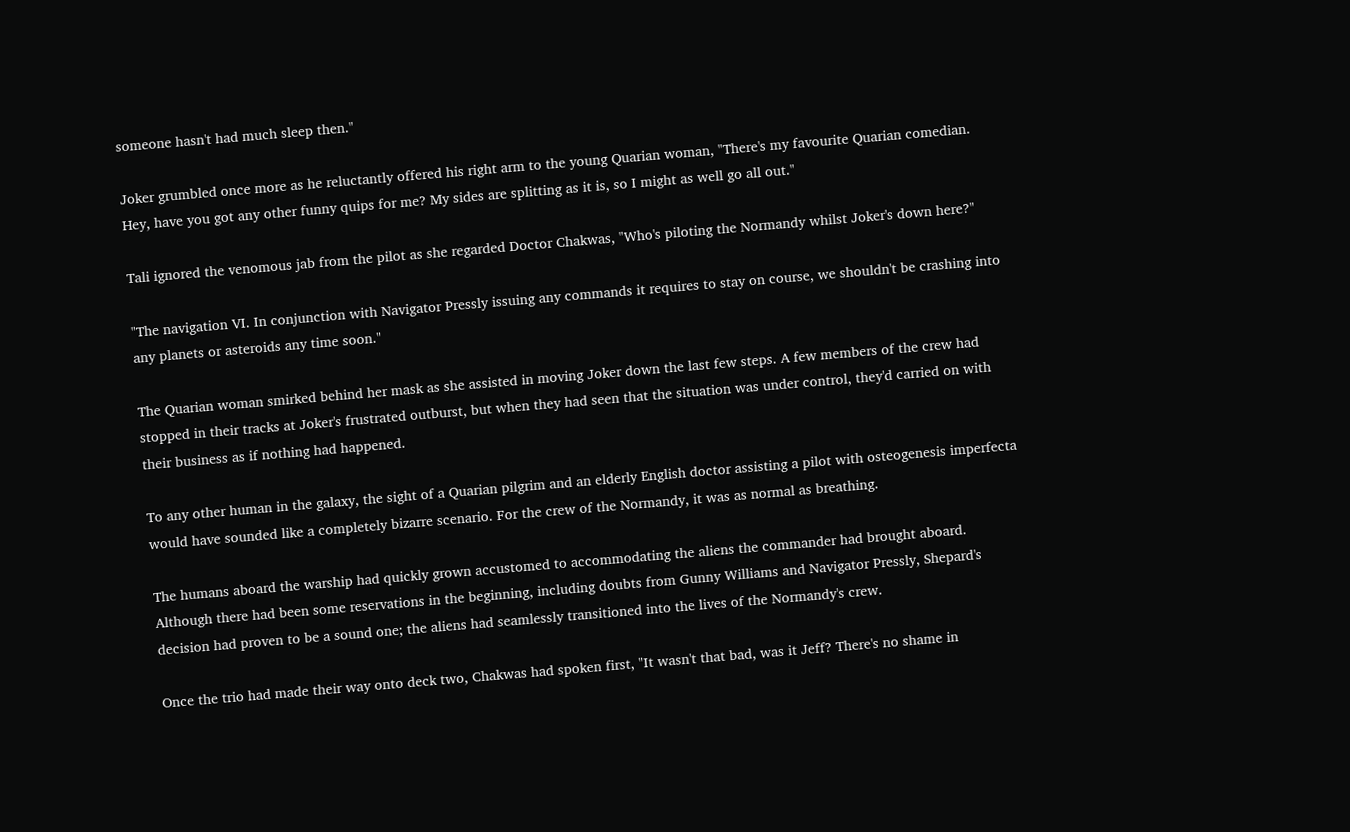someone hasn't had much sleep then."

Joker grumbled once more as he reluctantly offered his right arm to the young Quarian woman, "There's my favourite Quarian comedian. Hey, have you got any other funny quips for me? My sides are splitting as it is, so I might as well go all out."

Tali ignored the venomous jab from the pilot as she regarded Doctor Chakwas, "Who's piloting the Normandy whilst Joker's down here?"

"The navigation VI. In conjunction with Navigator Pressly issuing any commands it requires to stay on course, we shouldn't be crashing into any planets or asteroids any time soon."

The Quarian woman smirked behind her mask as she assisted in moving Joker down the last few steps. A few members of the crew had stopped in their tracks at Joker's frustrated outburst, but when they had seen that the situation was under control, they'd carried on with their business as if nothing had happened.

To any other human in the galaxy, the sight of a Quarian pilgrim and an elderly English doctor assisting a pilot with osteogenesis imperfecta would have sounded like a completely bizarre scenario. For the crew of the Normandy, it was as normal as breathing.

The humans aboard the warship had quickly grown accustomed to accommodating the aliens the commander had brought aboard. Although there had been some reservations in the beginning, including doubts from Gunny Williams and Navigator Pressly, Shepard's decision had proven to be a sound one; the aliens had seamlessly transitioned into the lives of the Normandy's crew.

Once the trio had made their way onto deck two, Chakwas had spoken first, "It wasn't that bad, was it Jeff? There's no shame in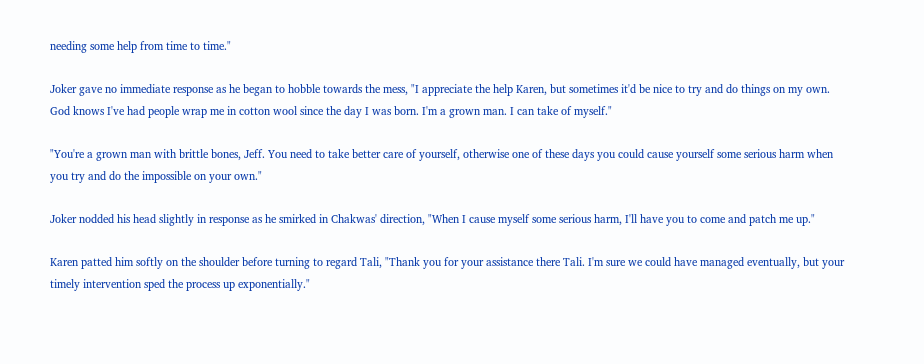needing some help from time to time."

Joker gave no immediate response as he began to hobble towards the mess, "I appreciate the help Karen, but sometimes it'd be nice to try and do things on my own. God knows I've had people wrap me in cotton wool since the day I was born. I'm a grown man. I can take of myself."

"You're a grown man with brittle bones, Jeff. You need to take better care of yourself, otherwise one of these days you could cause yourself some serious harm when you try and do the impossible on your own."

Joker nodded his head slightly in response as he smirked in Chakwas' direction, "When I cause myself some serious harm, I'll have you to come and patch me up."

Karen patted him softly on the shoulder before turning to regard Tali, "Thank you for your assistance there Tali. I'm sure we could have managed eventually, but your timely intervention sped the process up exponentially."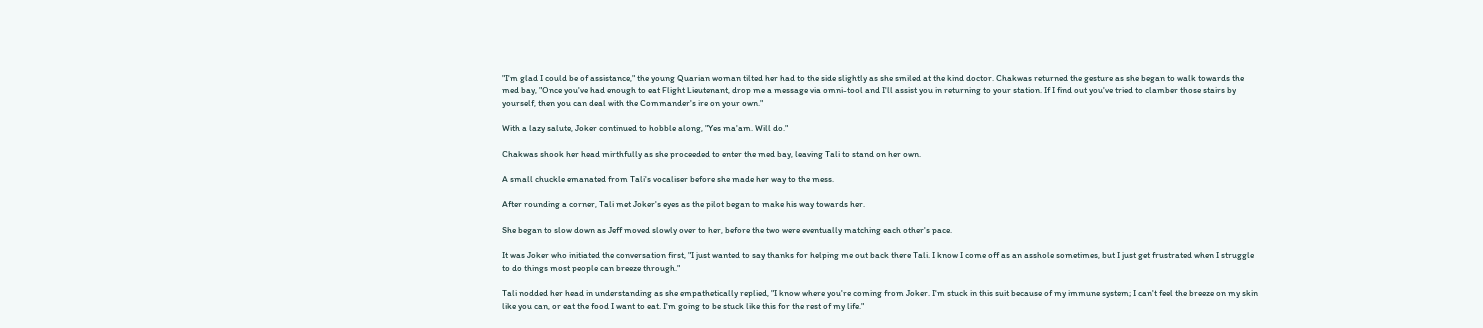"I'm glad I could be of assistance," the young Quarian woman tilted her had to the side slightly as she smiled at the kind doctor. Chakwas returned the gesture as she began to walk towards the med bay, "Once you've had enough to eat Flight Lieutenant, drop me a message via omni-tool and I'll assist you in returning to your station. If I find out you've tried to clamber those stairs by yourself, then you can deal with the Commander's ire on your own."

With a lazy salute, Joker continued to hobble along, "Yes ma'am. Will do."

Chakwas shook her head mirthfully as she proceeded to enter the med bay, leaving Tali to stand on her own.

A small chuckle emanated from Tali's vocaliser before she made her way to the mess.

After rounding a corner, Tali met Joker's eyes as the pilot began to make his way towards her.

She began to slow down as Jeff moved slowly over to her, before the two were eventually matching each other's pace.

It was Joker who initiated the conversation first, "I just wanted to say thanks for helping me out back there Tali. I know I come off as an asshole sometimes, but I just get frustrated when I struggle to do things most people can breeze through."

Tali nodded her head in understanding as she empathetically replied, "I know where you're coming from Joker. I'm stuck in this suit because of my immune system; I can't feel the breeze on my skin like you can, or eat the food I want to eat. I'm going to be stuck like this for the rest of my life."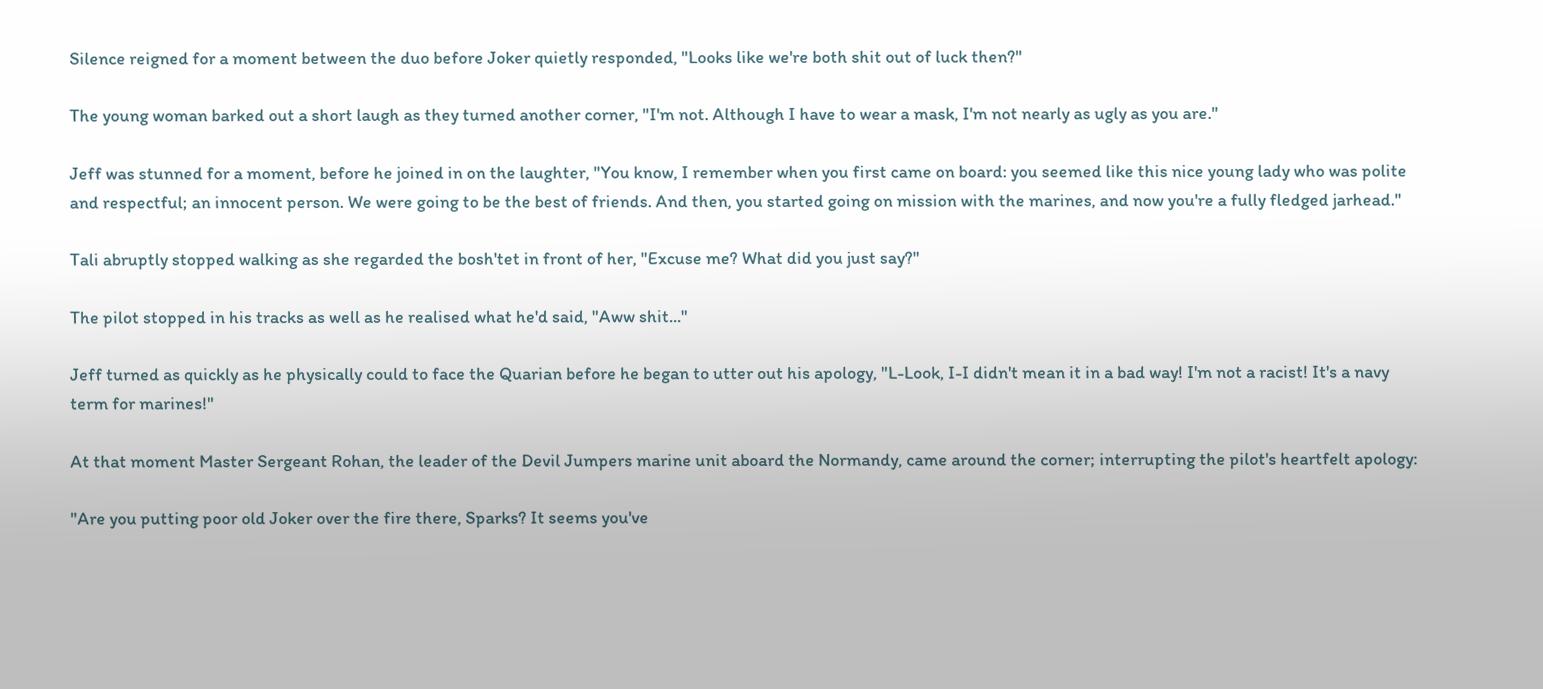Silence reigned for a moment between the duo before Joker quietly responded, "Looks like we're both shit out of luck then?"

The young woman barked out a short laugh as they turned another corner, "I'm not. Although I have to wear a mask, I'm not nearly as ugly as you are."

Jeff was stunned for a moment, before he joined in on the laughter, "You know, I remember when you first came on board: you seemed like this nice young lady who was polite and respectful; an innocent person. We were going to be the best of friends. And then, you started going on mission with the marines, and now you're a fully fledged jarhead."

Tali abruptly stopped walking as she regarded the bosh'tet in front of her, "Excuse me? What did you just say?"

The pilot stopped in his tracks as well as he realised what he'd said, "Aww shit..."

Jeff turned as quickly as he physically could to face the Quarian before he began to utter out his apology, "L-Look, I-I didn't mean it in a bad way! I'm not a racist! It's a navy term for marines!"

At that moment Master Sergeant Rohan, the leader of the Devil Jumpers marine unit aboard the Normandy, came around the corner; interrupting the pilot's heartfelt apology:

"Are you putting poor old Joker over the fire there, Sparks? It seems you've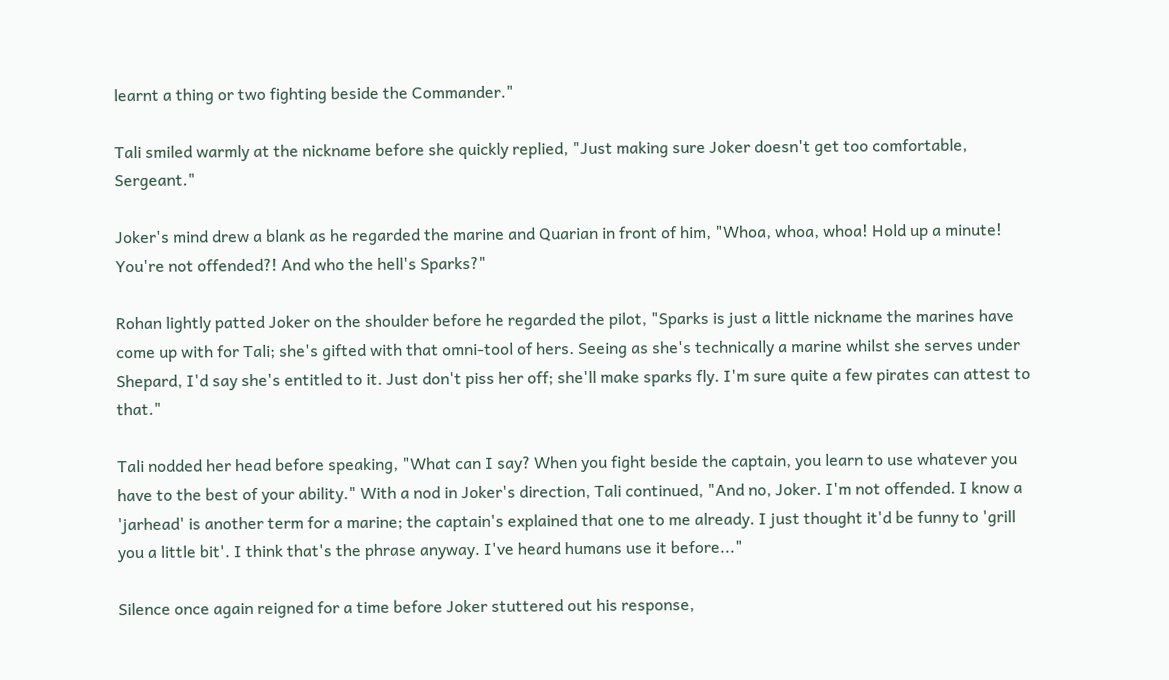learnt a thing or two fighting beside the Commander."

Tali smiled warmly at the nickname before she quickly replied, "Just making sure Joker doesn't get too comfortable, Sergeant."

Joker's mind drew a blank as he regarded the marine and Quarian in front of him, "Whoa, whoa, whoa! Hold up a minute! You're not offended?! And who the hell's Sparks?"

Rohan lightly patted Joker on the shoulder before he regarded the pilot, "Sparks is just a little nickname the marines have come up with for Tali; she's gifted with that omni-tool of hers. Seeing as she's technically a marine whilst she serves under Shepard, I'd say she's entitled to it. Just don't piss her off; she'll make sparks fly. I'm sure quite a few pirates can attest to that."

Tali nodded her head before speaking, "What can I say? When you fight beside the captain, you learn to use whatever you have to the best of your ability." With a nod in Joker's direction, Tali continued, "And no, Joker. I'm not offended. I know a 'jarhead' is another term for a marine; the captain's explained that one to me already. I just thought it'd be funny to 'grill you a little bit'. I think that's the phrase anyway. I've heard humans use it before..."

Silence once again reigned for a time before Joker stuttered out his response,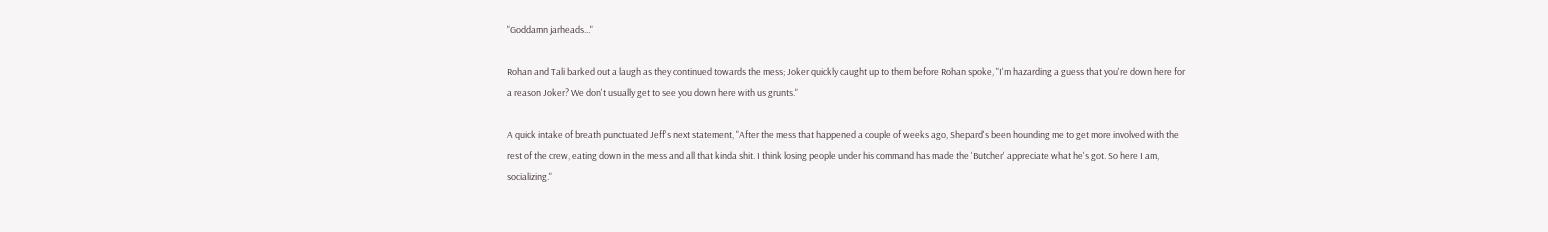"Goddamn jarheads..."

Rohan and Tali barked out a laugh as they continued towards the mess; Joker quickly caught up to them before Rohan spoke, "I'm hazarding a guess that you're down here for a reason Joker? We don't usually get to see you down here with us grunts."

A quick intake of breath punctuated Jeff's next statement, "After the mess that happened a couple of weeks ago, Shepard's been hounding me to get more involved with the rest of the crew, eating down in the mess and all that kinda shit. I think losing people under his command has made the 'Butcher' appreciate what he's got. So here I am, socializing."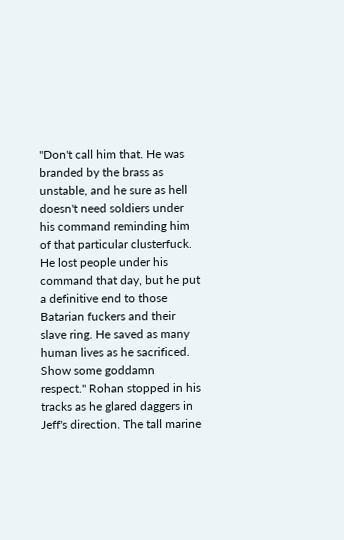"Don't call him that. He was branded by the brass as unstable, and he sure as hell doesn't need soldiers under his command reminding him of that particular clusterfuck. He lost people under his command that day, but he put a definitive end to those Batarian fuckers and their slave ring. He saved as many human lives as he sacrificed. Show some goddamn respect." Rohan stopped in his tracks as he glared daggers in Jeff's direction. The tall marine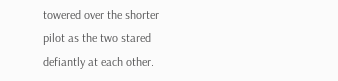towered over the shorter pilot as the two stared defiantly at each other.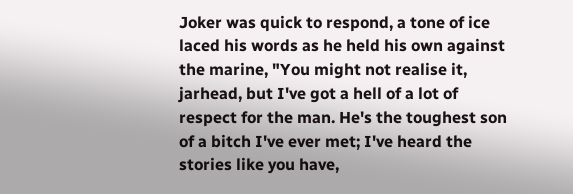Joker was quick to respond, a tone of ice laced his words as he held his own against the marine, "You might not realise it, jarhead, but I've got a hell of a lot of respect for the man. He's the toughest son of a bitch I've ever met; I've heard the stories like you have,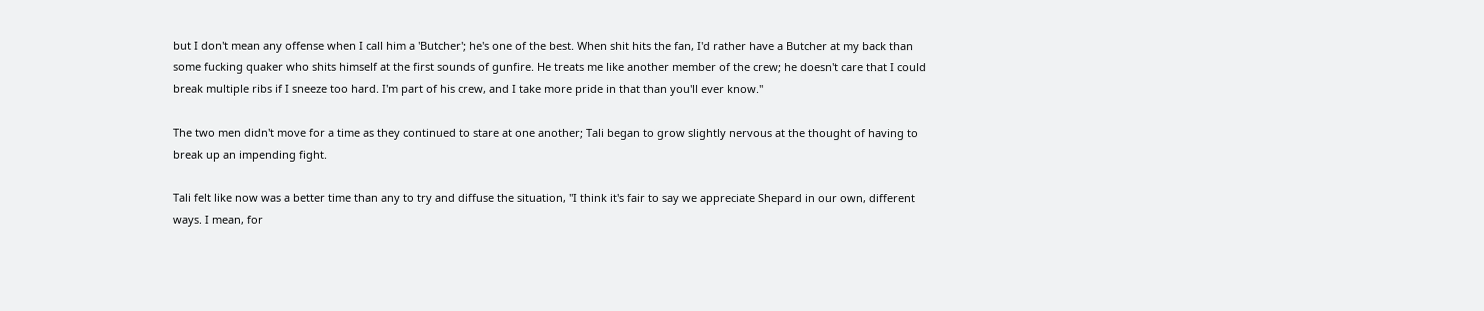but I don't mean any offense when I call him a 'Butcher'; he's one of the best. When shit hits the fan, I'd rather have a Butcher at my back than some fucking quaker who shits himself at the first sounds of gunfire. He treats me like another member of the crew; he doesn't care that I could break multiple ribs if I sneeze too hard. I'm part of his crew, and I take more pride in that than you'll ever know."

The two men didn't move for a time as they continued to stare at one another; Tali began to grow slightly nervous at the thought of having to break up an impending fight.

Tali felt like now was a better time than any to try and diffuse the situation, "I think it's fair to say we appreciate Shepard in our own, different ways. I mean, for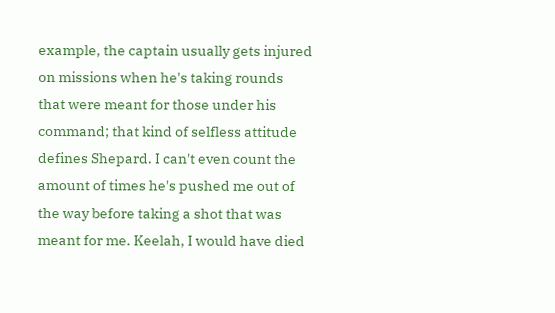example, the captain usually gets injured on missions when he's taking rounds that were meant for those under his command; that kind of selfless attitude defines Shepard. I can't even count the amount of times he's pushed me out of the way before taking a shot that was meant for me. Keelah, I would have died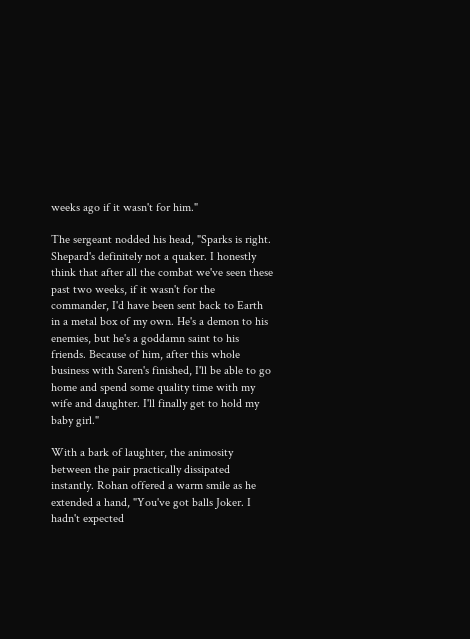weeks ago if it wasn't for him."

The sergeant nodded his head, "Sparks is right. Shepard's definitely not a quaker. I honestly think that after all the combat we've seen these past two weeks, if it wasn't for the commander, I'd have been sent back to Earth in a metal box of my own. He's a demon to his enemies, but he's a goddamn saint to his friends. Because of him, after this whole business with Saren's finished, I'll be able to go home and spend some quality time with my wife and daughter. I'll finally get to hold my baby girl."

With a bark of laughter, the animosity between the pair practically dissipated instantly. Rohan offered a warm smile as he extended a hand, "You've got balls Joker. I hadn't expected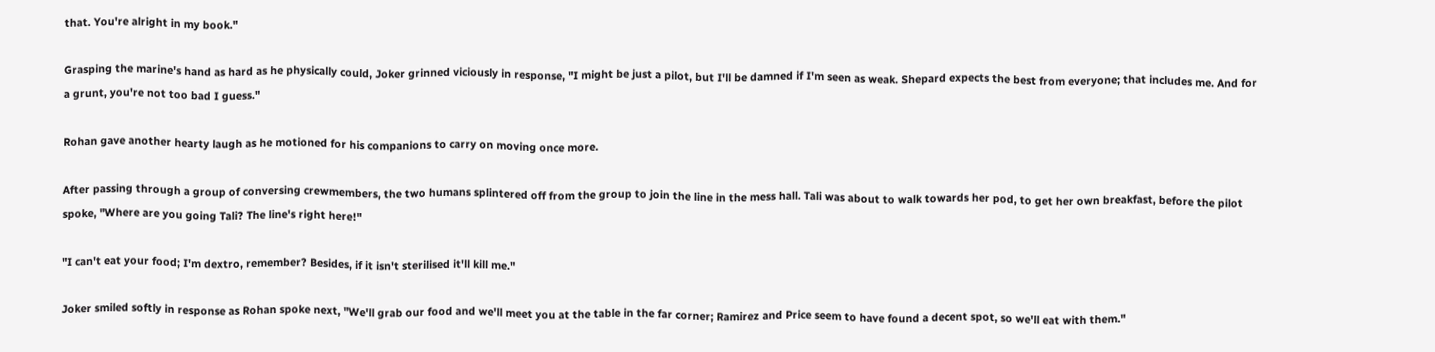that. You're alright in my book."

Grasping the marine's hand as hard as he physically could, Joker grinned viciously in response, "I might be just a pilot, but I'll be damned if I'm seen as weak. Shepard expects the best from everyone; that includes me. And for a grunt, you're not too bad I guess."

Rohan gave another hearty laugh as he motioned for his companions to carry on moving once more.

After passing through a group of conversing crewmembers, the two humans splintered off from the group to join the line in the mess hall. Tali was about to walk towards her pod, to get her own breakfast, before the pilot spoke, "Where are you going Tali? The line's right here!"

"I can't eat your food; I'm dextro, remember? Besides, if it isn't sterilised it'll kill me."

Joker smiled softly in response as Rohan spoke next, "We'll grab our food and we'll meet you at the table in the far corner; Ramirez and Price seem to have found a decent spot, so we'll eat with them."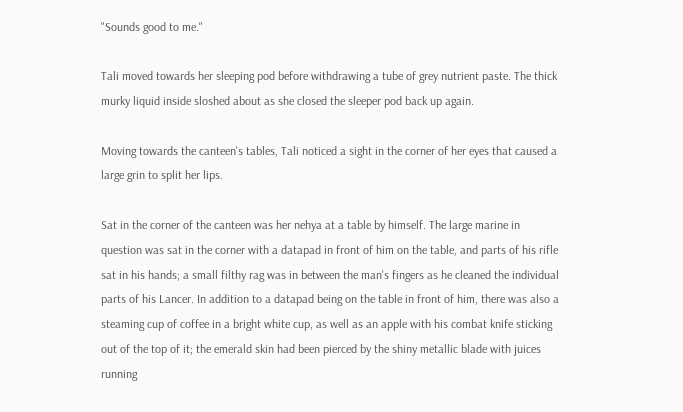"Sounds good to me."

Tali moved towards her sleeping pod before withdrawing a tube of grey nutrient paste. The thick murky liquid inside sloshed about as she closed the sleeper pod back up again.

Moving towards the canteen's tables, Tali noticed a sight in the corner of her eyes that caused a large grin to split her lips.

Sat in the corner of the canteen was her nehya at a table by himself. The large marine in question was sat in the corner with a datapad in front of him on the table, and parts of his rifle sat in his hands; a small filthy rag was in between the man's fingers as he cleaned the individual parts of his Lancer. In addition to a datapad being on the table in front of him, there was also a steaming cup of coffee in a bright white cup, as well as an apple with his combat knife sticking out of the top of it; the emerald skin had been pierced by the shiny metallic blade with juices running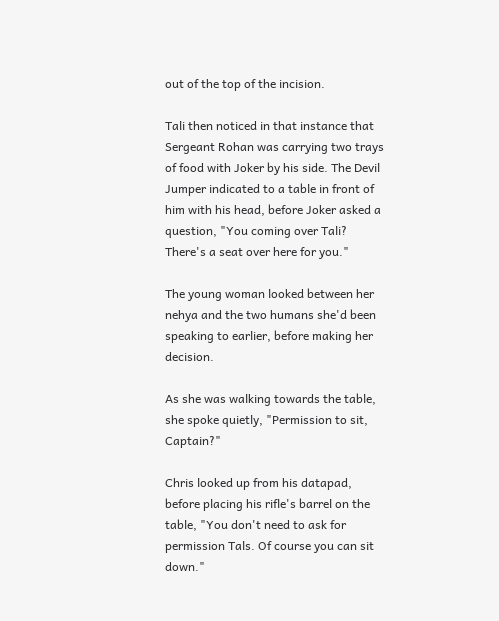out of the top of the incision.

Tali then noticed in that instance that Sergeant Rohan was carrying two trays of food with Joker by his side. The Devil Jumper indicated to a table in front of him with his head, before Joker asked a question, "You coming over Tali? There's a seat over here for you."

The young woman looked between her nehya and the two humans she'd been speaking to earlier, before making her decision.

As she was walking towards the table, she spoke quietly, "Permission to sit, Captain?"

Chris looked up from his datapad, before placing his rifle's barrel on the table, "You don't need to ask for permission Tals. Of course you can sit down."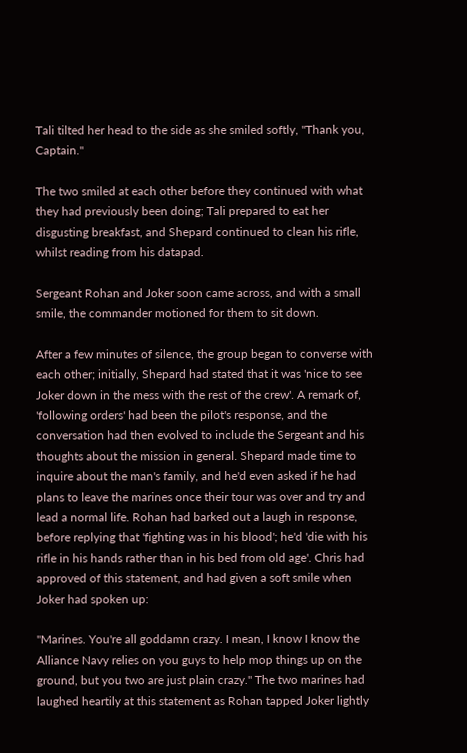Tali tilted her head to the side as she smiled softly, "Thank you, Captain."

The two smiled at each other before they continued with what they had previously been doing; Tali prepared to eat her disgusting breakfast, and Shepard continued to clean his rifle, whilst reading from his datapad.

Sergeant Rohan and Joker soon came across, and with a small smile, the commander motioned for them to sit down.

After a few minutes of silence, the group began to converse with each other; initially, Shepard had stated that it was 'nice to see Joker down in the mess with the rest of the crew'. A remark of, 'following orders' had been the pilot's response, and the conversation had then evolved to include the Sergeant and his thoughts about the mission in general. Shepard made time to inquire about the man's family, and he'd even asked if he had plans to leave the marines once their tour was over and try and lead a normal life. Rohan had barked out a laugh in response, before replying that 'fighting was in his blood'; he'd 'die with his rifle in his hands rather than in his bed from old age'. Chris had approved of this statement, and had given a soft smile when Joker had spoken up:

"Marines. You're all goddamn crazy. I mean, I know I know the Alliance Navy relies on you guys to help mop things up on the ground, but you two are just plain crazy." The two marines had laughed heartily at this statement as Rohan tapped Joker lightly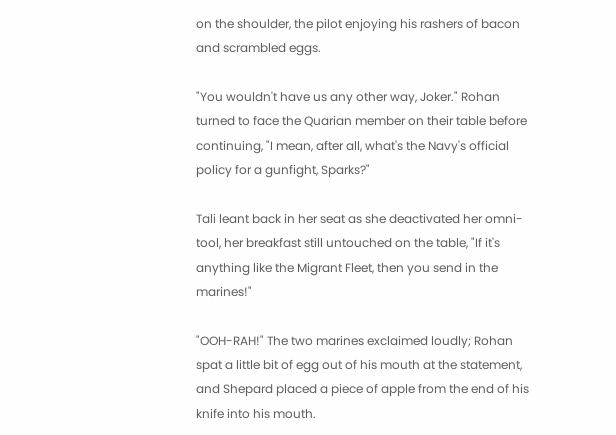on the shoulder, the pilot enjoying his rashers of bacon and scrambled eggs.

"You wouldn't have us any other way, Joker." Rohan turned to face the Quarian member on their table before continuing, "I mean, after all, what's the Navy's official policy for a gunfight, Sparks?"

Tali leant back in her seat as she deactivated her omni-tool, her breakfast still untouched on the table, "If it's anything like the Migrant Fleet, then you send in the marines!"

"OOH-RAH!" The two marines exclaimed loudly; Rohan spat a little bit of egg out of his mouth at the statement, and Shepard placed a piece of apple from the end of his knife into his mouth.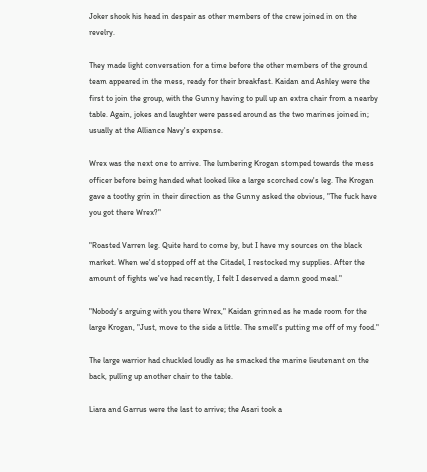Joker shook his head in despair as other members of the crew joined in on the revelry.

They made light conversation for a time before the other members of the ground team appeared in the mess, ready for their breakfast. Kaidan and Ashley were the first to join the group, with the Gunny having to pull up an extra chair from a nearby table. Again, jokes and laughter were passed around as the two marines joined in; usually at the Alliance Navy's expense.

Wrex was the next one to arrive. The lumbering Krogan stomped towards the mess officer before being handed what looked like a large scorched cow's leg. The Krogan gave a toothy grin in their direction as the Gunny asked the obvious, "The fuck have you got there Wrex?"

"Roasted Varren leg. Quite hard to come by, but I have my sources on the black market. When we'd stopped off at the Citadel, I restocked my supplies. After the amount of fights we've had recently, I felt I deserved a damn good meal."

"Nobody's arguing with you there Wrex," Kaidan grinned as he made room for the large Krogan, "Just, move to the side a little. The smell's putting me off of my food."

The large warrior had chuckled loudly as he smacked the marine lieutenant on the back, pulling up another chair to the table.

Liara and Garrus were the last to arrive; the Asari took a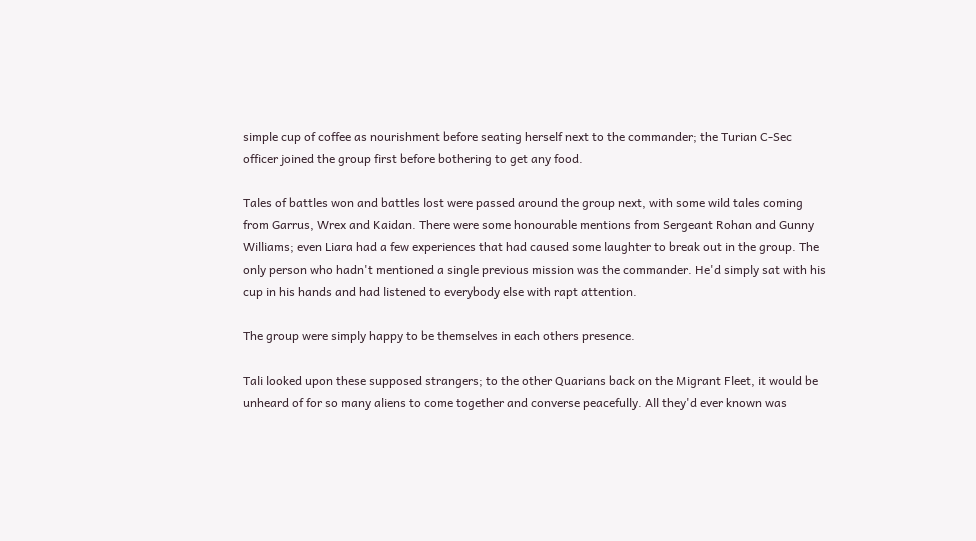simple cup of coffee as nourishment before seating herself next to the commander; the Turian C-Sec officer joined the group first before bothering to get any food.

Tales of battles won and battles lost were passed around the group next, with some wild tales coming from Garrus, Wrex and Kaidan. There were some honourable mentions from Sergeant Rohan and Gunny Williams; even Liara had a few experiences that had caused some laughter to break out in the group. The only person who hadn't mentioned a single previous mission was the commander. He'd simply sat with his cup in his hands and had listened to everybody else with rapt attention.

The group were simply happy to be themselves in each others presence.

Tali looked upon these supposed strangers; to the other Quarians back on the Migrant Fleet, it would be unheard of for so many aliens to come together and converse peacefully. All they'd ever known was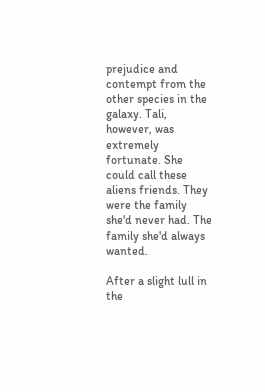prejudice and contempt from the other species in the galaxy. Tali, however, was extremely fortunate. She could call these aliens friends. They were the family she'd never had. The family she'd always wanted.

After a slight lull in the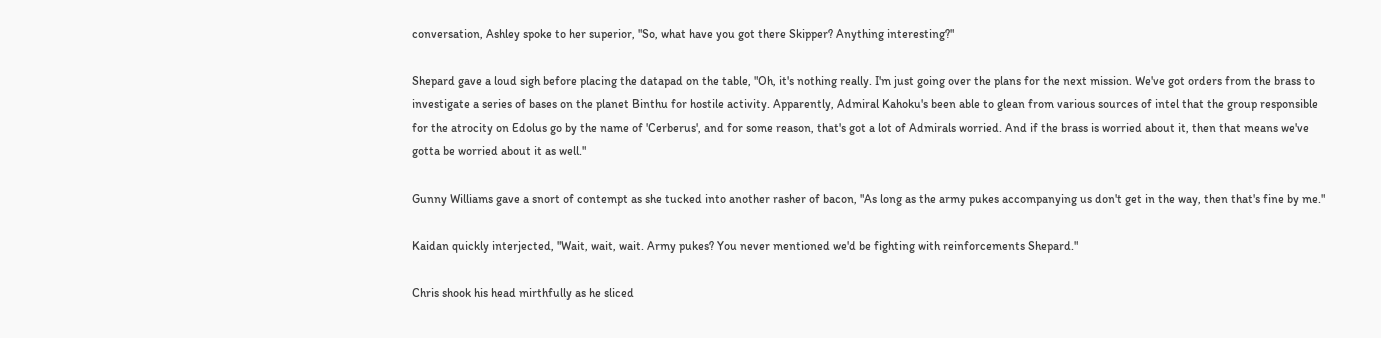conversation, Ashley spoke to her superior, "So, what have you got there Skipper? Anything interesting?"

Shepard gave a loud sigh before placing the datapad on the table, "Oh, it's nothing really. I'm just going over the plans for the next mission. We've got orders from the brass to investigate a series of bases on the planet Binthu for hostile activity. Apparently, Admiral Kahoku's been able to glean from various sources of intel that the group responsible for the atrocity on Edolus go by the name of 'Cerberus', and for some reason, that's got a lot of Admirals worried. And if the brass is worried about it, then that means we've gotta be worried about it as well."

Gunny Williams gave a snort of contempt as she tucked into another rasher of bacon, "As long as the army pukes accompanying us don't get in the way, then that's fine by me."

Kaidan quickly interjected, "Wait, wait, wait. Army pukes? You never mentioned we'd be fighting with reinforcements Shepard."

Chris shook his head mirthfully as he sliced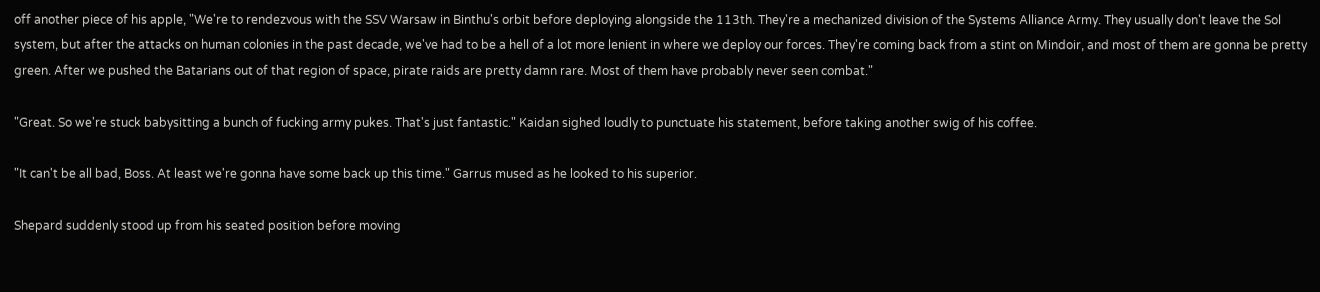off another piece of his apple, "We're to rendezvous with the SSV Warsaw in Binthu's orbit before deploying alongside the 113th. They're a mechanized division of the Systems Alliance Army. They usually don't leave the Sol system, but after the attacks on human colonies in the past decade, we've had to be a hell of a lot more lenient in where we deploy our forces. They're coming back from a stint on Mindoir, and most of them are gonna be pretty green. After we pushed the Batarians out of that region of space, pirate raids are pretty damn rare. Most of them have probably never seen combat."

"Great. So we're stuck babysitting a bunch of fucking army pukes. That's just fantastic." Kaidan sighed loudly to punctuate his statement, before taking another swig of his coffee.

"It can't be all bad, Boss. At least we're gonna have some back up this time." Garrus mused as he looked to his superior.

Shepard suddenly stood up from his seated position before moving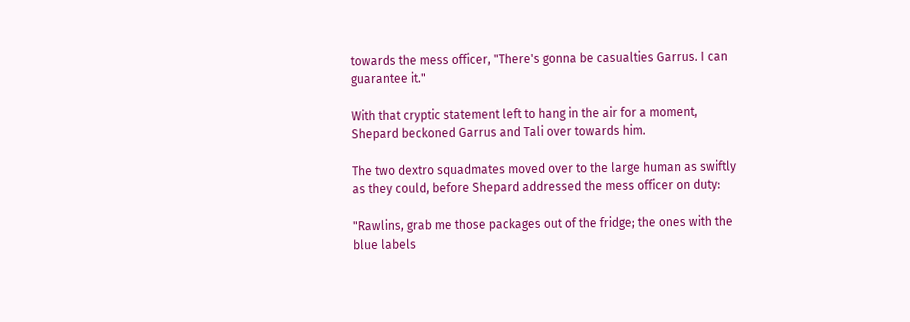towards the mess officer, "There's gonna be casualties Garrus. I can guarantee it."

With that cryptic statement left to hang in the air for a moment, Shepard beckoned Garrus and Tali over towards him.

The two dextro squadmates moved over to the large human as swiftly as they could, before Shepard addressed the mess officer on duty:

"Rawlins, grab me those packages out of the fridge; the ones with the blue labels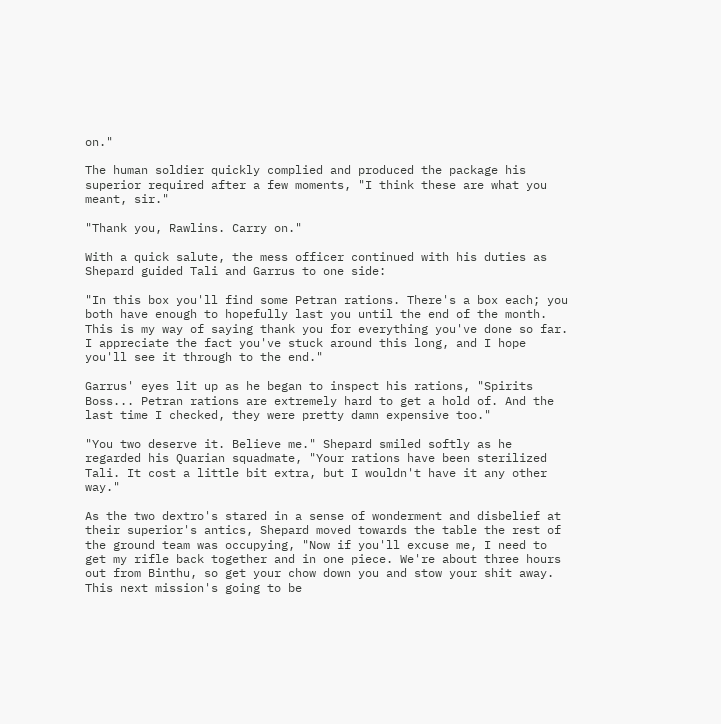on."

The human soldier quickly complied and produced the package his superior required after a few moments, "I think these are what you meant, sir."

"Thank you, Rawlins. Carry on."

With a quick salute, the mess officer continued with his duties as Shepard guided Tali and Garrus to one side:

"In this box you'll find some Petran rations. There's a box each; you both have enough to hopefully last you until the end of the month. This is my way of saying thank you for everything you've done so far. I appreciate the fact you've stuck around this long, and I hope you'll see it through to the end."

Garrus' eyes lit up as he began to inspect his rations, "Spirits Boss... Petran rations are extremely hard to get a hold of. And the last time I checked, they were pretty damn expensive too."

"You two deserve it. Believe me." Shepard smiled softly as he regarded his Quarian squadmate, "Your rations have been sterilized Tali. It cost a little bit extra, but I wouldn't have it any other way."

As the two dextro's stared in a sense of wonderment and disbelief at their superior's antics, Shepard moved towards the table the rest of the ground team was occupying, "Now if you'll excuse me, I need to get my rifle back together and in one piece. We're about three hours out from Binthu, so get your chow down you and stow your shit away. This next mission's going to be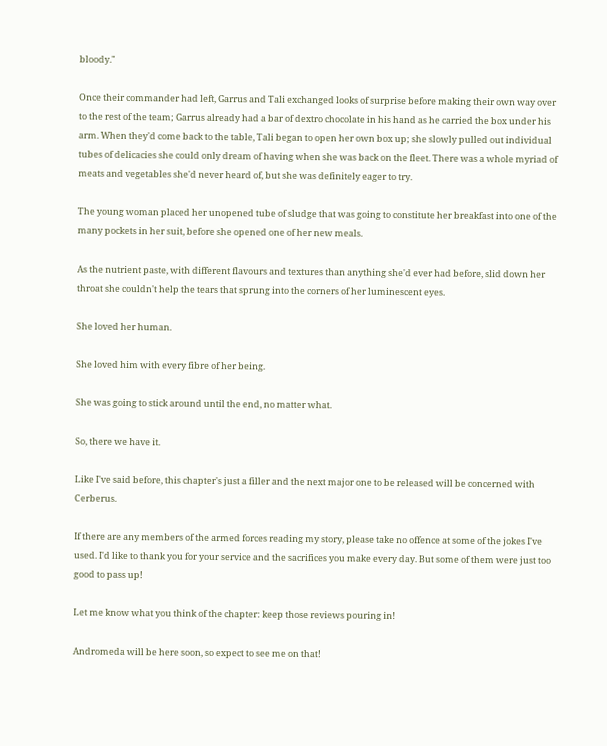bloody."

Once their commander had left, Garrus and Tali exchanged looks of surprise before making their own way over to the rest of the team; Garrus already had a bar of dextro chocolate in his hand as he carried the box under his arm. When they'd come back to the table, Tali began to open her own box up; she slowly pulled out individual tubes of delicacies she could only dream of having when she was back on the fleet. There was a whole myriad of meats and vegetables she'd never heard of, but she was definitely eager to try.

The young woman placed her unopened tube of sludge that was going to constitute her breakfast into one of the many pockets in her suit, before she opened one of her new meals.

As the nutrient paste, with different flavours and textures than anything she'd ever had before, slid down her throat she couldn't help the tears that sprung into the corners of her luminescent eyes.

She loved her human.

She loved him with every fibre of her being.

She was going to stick around until the end, no matter what.

So, there we have it.

Like I've said before, this chapter's just a filler and the next major one to be released will be concerned with Cerberus.

If there are any members of the armed forces reading my story, please take no offence at some of the jokes I've used. I'd like to thank you for your service and the sacrifices you make every day. But some of them were just too good to pass up!

Let me know what you think of the chapter: keep those reviews pouring in!

Andromeda will be here soon, so expect to see me on that!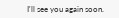I'll see you again soon.